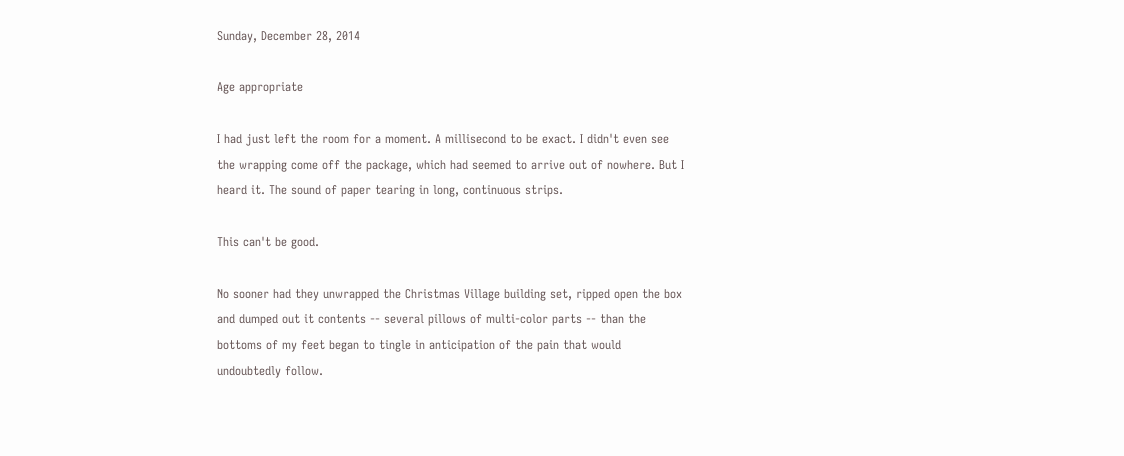Sunday, December 28, 2014

Age appropriate

I had just left the room for a moment. A millisecond to be exact. I didn't even see the wrapping come off the package, which had seemed to arrive out of nowhere. But I heard it. The sound of paper tearing in long, continuous strips.

This can't be good.

No sooner had they unwrapped the Christmas Village building set, ripped open the box and dumped out it contents -- several pillows of multi-color parts -- than the bottoms of my feet began to tingle in anticipation of the pain that would undoubtedly follow.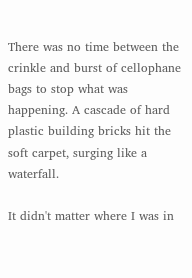There was no time between the crinkle and burst of cellophane bags to stop what was happening. A cascade of hard plastic building bricks hit the soft carpet, surging like a waterfall.

It didn't matter where I was in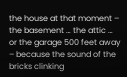the house at that moment – the basement … the attic … or the garage 500 feet away – because the sound of the bricks clinking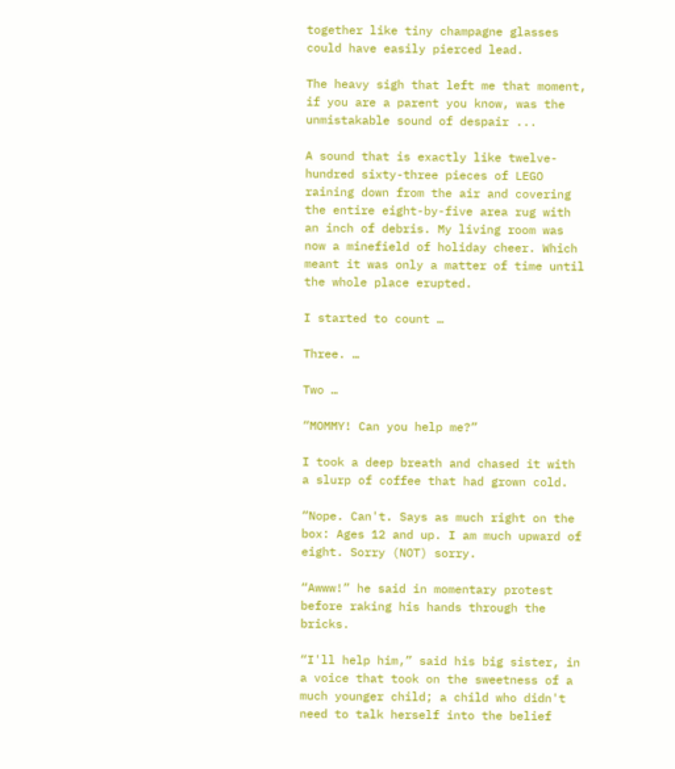together like tiny champagne glasses could have easily pierced lead.

The heavy sigh that left me that moment, if you are a parent you know, was the unmistakable sound of despair ...

A sound that is exactly like twelve-hundred sixty-three pieces of LEGO raining down from the air and covering the entire eight-by-five area rug with an inch of debris. My living room was now a minefield of holiday cheer. Which meant it was only a matter of time until the whole place erupted.

I started to count …

Three. …

Two …

“MOMMY! Can you help me?”

I took a deep breath and chased it with a slurp of coffee that had grown cold.

“Nope. Can't. Says as much right on the box: Ages 12 and up. I am much upward of eight. Sorry (NOT) sorry.

“Awww!” he said in momentary protest before raking his hands through the bricks.

“I'll help him,” said his big sister, in a voice that took on the sweetness of a much younger child; a child who didn't need to talk herself into the belief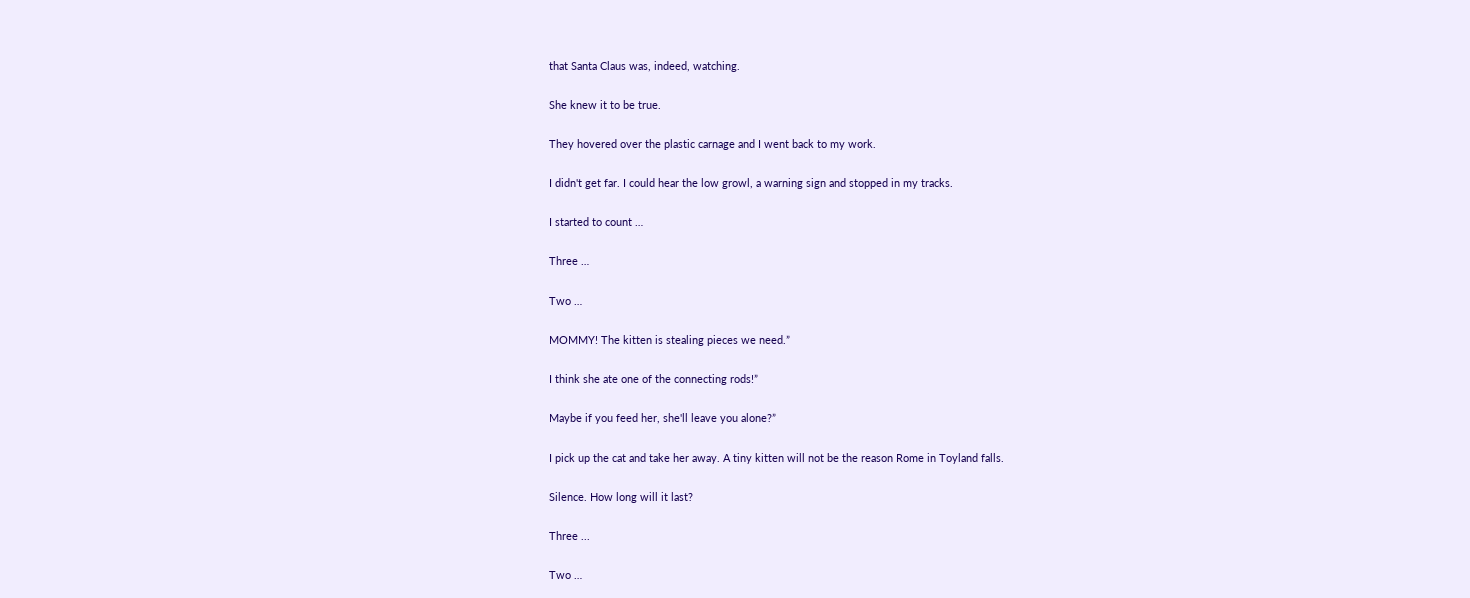that Santa Claus was, indeed, watching.

She knew it to be true.

They hovered over the plastic carnage and I went back to my work.

I didn't get far. I could hear the low growl, a warning sign and stopped in my tracks.

I started to count …

Three …

Two …

MOMMY! The kitten is stealing pieces we need.”

I think she ate one of the connecting rods!”

Maybe if you feed her, she'll leave you alone?”

I pick up the cat and take her away. A tiny kitten will not be the reason Rome in Toyland falls.

Silence. How long will it last?

Three ...

Two …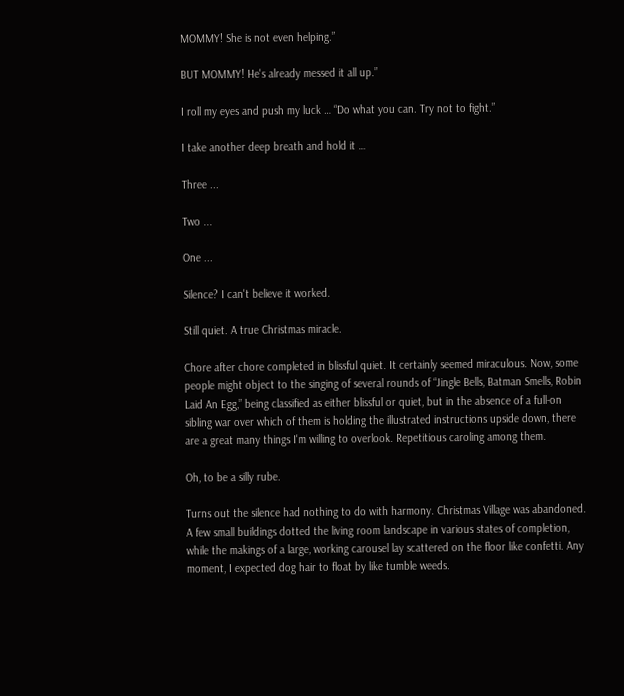MOMMY! She is not even helping.”

BUT MOMMY! He's already messed it all up.”

I roll my eyes and push my luck … “Do what you can. Try not to fight.”

I take another deep breath and hold it …

Three ...

Two ...

One ...

Silence? I can't believe it worked.

Still quiet. A true Christmas miracle.

Chore after chore completed in blissful quiet. It certainly seemed miraculous. Now, some people might object to the singing of several rounds of “Jingle Bells, Batman Smells, Robin Laid An Egg,” being classified as either blissful or quiet, but in the absence of a full-on sibling war over which of them is holding the illustrated instructions upside down, there are a great many things I'm willing to overlook. Repetitious caroling among them.

Oh, to be a silly rube.

Turns out the silence had nothing to do with harmony. Christmas Village was abandoned. A few small buildings dotted the living room landscape in various states of completion, while the makings of a large, working carousel lay scattered on the floor like confetti. Any moment, I expected dog hair to float by like tumble weeds.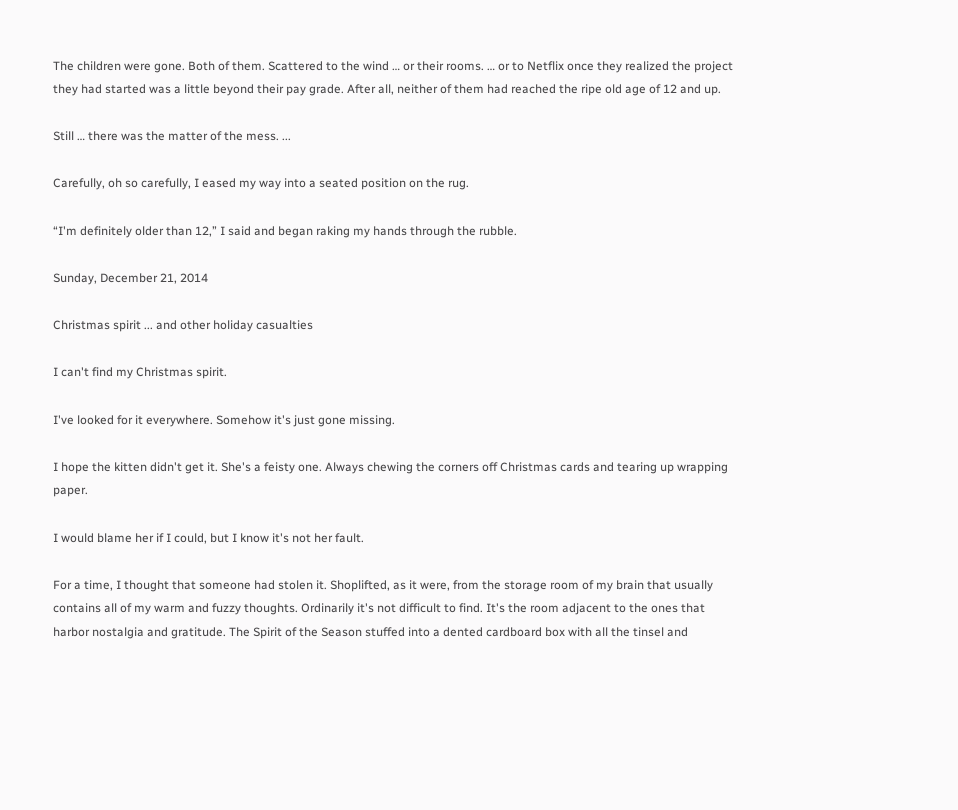The children were gone. Both of them. Scattered to the wind … or their rooms. … or to Netflix once they realized the project they had started was a little beyond their pay grade. After all, neither of them had reached the ripe old age of 12 and up.

Still … there was the matter of the mess. ...

Carefully, oh so carefully, I eased my way into a seated position on the rug.

“I'm definitely older than 12,” I said and began raking my hands through the rubble.

Sunday, December 21, 2014

Christmas spirit ... and other holiday casualties

I can't find my Christmas spirit.

I've looked for it everywhere. Somehow it's just gone missing.

I hope the kitten didn't get it. She's a feisty one. Always chewing the corners off Christmas cards and tearing up wrapping paper.

I would blame her if I could, but I know it's not her fault.

For a time, I thought that someone had stolen it. Shoplifted, as it were, from the storage room of my brain that usually contains all of my warm and fuzzy thoughts. Ordinarily it's not difficult to find. It's the room adjacent to the ones that harbor nostalgia and gratitude. The Spirit of the Season stuffed into a dented cardboard box with all the tinsel and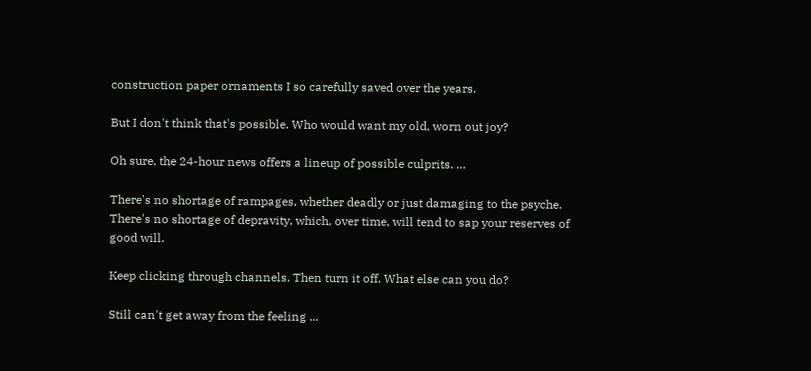construction paper ornaments I so carefully saved over the years.

But I don't think that's possible. Who would want my old, worn out joy?

Oh sure, the 24-hour news offers a lineup of possible culprits. …

There's no shortage of rampages, whether deadly or just damaging to the psyche. There's no shortage of depravity, which, over time, will tend to sap your reserves of good will.

Keep clicking through channels. Then turn it off. What else can you do?

Still can't get away from the feeling ...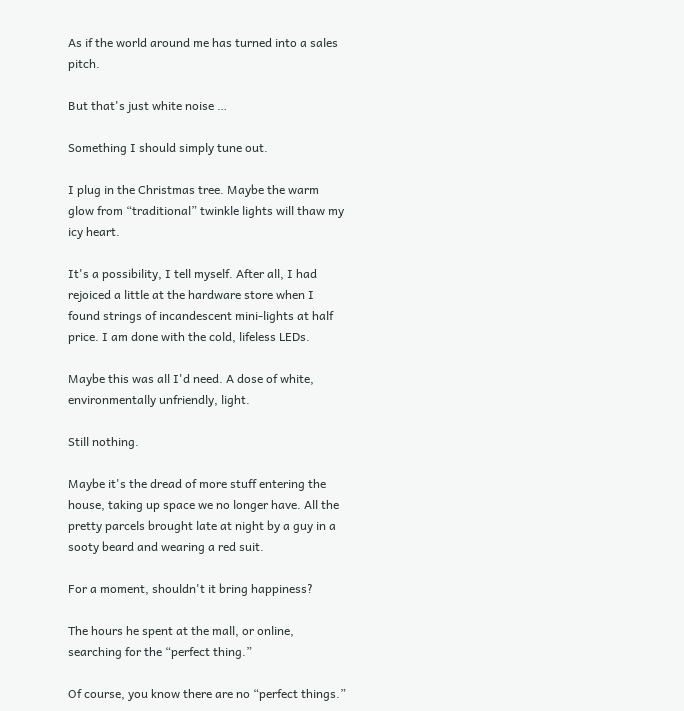As if the world around me has turned into a sales pitch.

But that's just white noise …

Something I should simply tune out.

I plug in the Christmas tree. Maybe the warm glow from “traditional” twinkle lights will thaw my icy heart.

It's a possibility, I tell myself. After all, I had rejoiced a little at the hardware store when I found strings of incandescent mini-lights at half price. I am done with the cold, lifeless LEDs.

Maybe this was all I'd need. A dose of white, environmentally unfriendly, light.

Still nothing.

Maybe it's the dread of more stuff entering the house, taking up space we no longer have. All the pretty parcels brought late at night by a guy in a sooty beard and wearing a red suit.

For a moment, shouldn't it bring happiness?

The hours he spent at the mall, or online, searching for the “perfect thing.”

Of course, you know there are no “perfect things.”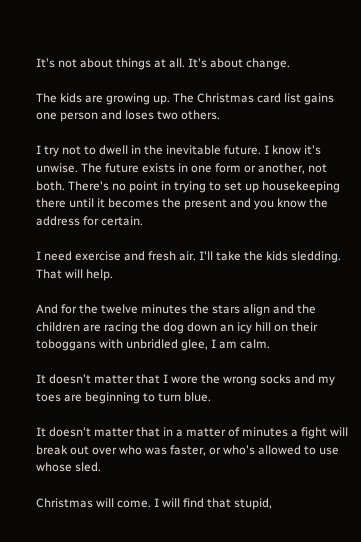It's not about things at all. It's about change.

The kids are growing up. The Christmas card list gains one person and loses two others.

I try not to dwell in the inevitable future. I know it's unwise. The future exists in one form or another, not both. There's no point in trying to set up housekeeping there until it becomes the present and you know the address for certain.

I need exercise and fresh air. I'll take the kids sledding. That will help.

And for the twelve minutes the stars align and the children are racing the dog down an icy hill on their toboggans with unbridled glee, I am calm.

It doesn't matter that I wore the wrong socks and my toes are beginning to turn blue.

It doesn't matter that in a matter of minutes a fight will break out over who was faster, or who's allowed to use whose sled.

Christmas will come. I will find that stupid,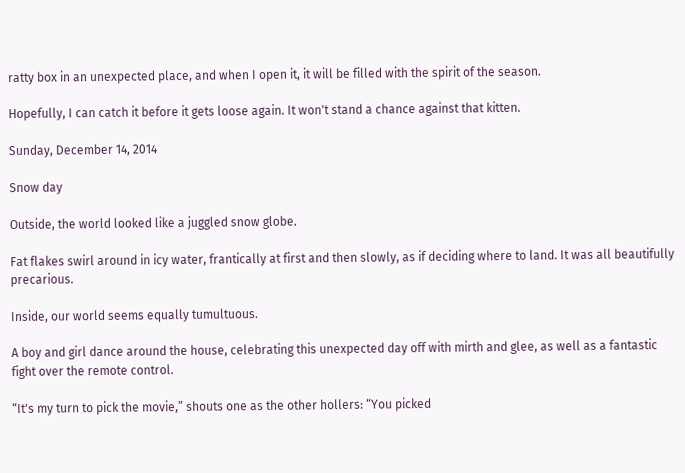ratty box in an unexpected place, and when I open it, it will be filled with the spirit of the season.

Hopefully, I can catch it before it gets loose again. It won't stand a chance against that kitten.

Sunday, December 14, 2014

Snow day

Outside, the world looked like a juggled snow globe.

Fat flakes swirl around in icy water, frantically at first and then slowly, as if deciding where to land. It was all beautifully precarious.

Inside, our world seems equally tumultuous.

A boy and girl dance around the house, celebrating this unexpected day off with mirth and glee, as well as a fantastic fight over the remote control.

“It's my turn to pick the movie,” shouts one as the other hollers: “You picked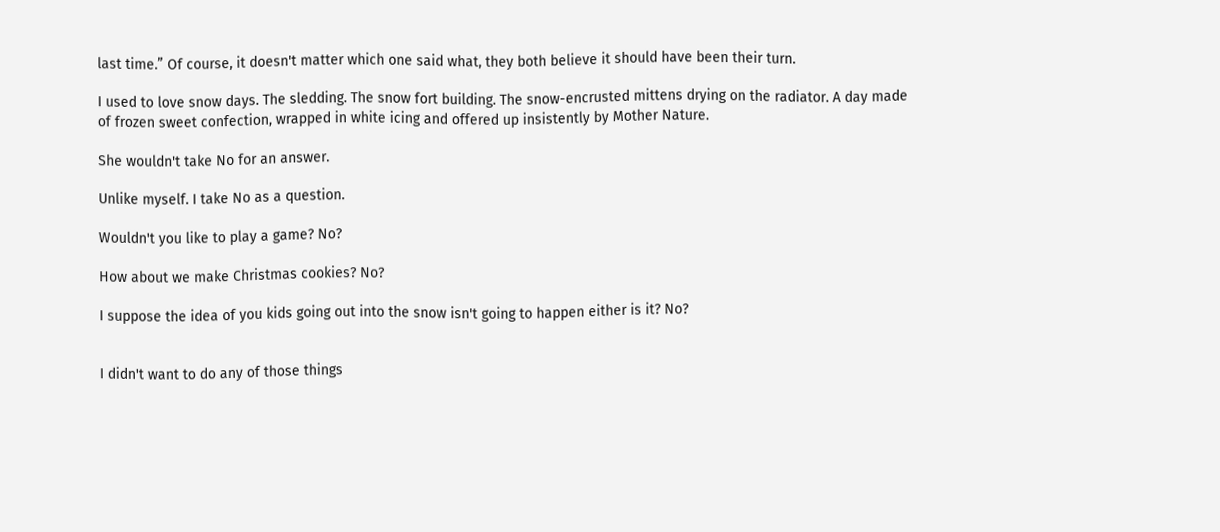last time.” Of course, it doesn't matter which one said what, they both believe it should have been their turn.

I used to love snow days. The sledding. The snow fort building. The snow-encrusted mittens drying on the radiator. A day made of frozen sweet confection, wrapped in white icing and offered up insistently by Mother Nature.

She wouldn't take No for an answer.

Unlike myself. I take No as a question.

Wouldn't you like to play a game? No?

How about we make Christmas cookies? No?

I suppose the idea of you kids going out into the snow isn't going to happen either is it? No?


I didn't want to do any of those things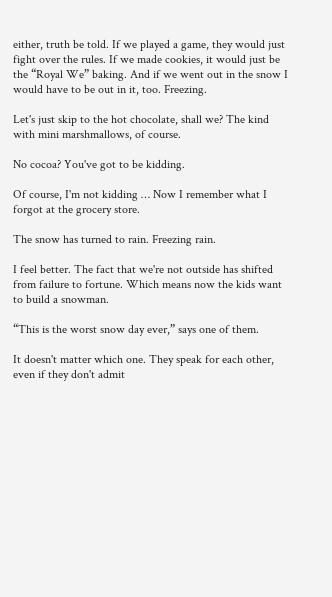either, truth be told. If we played a game, they would just fight over the rules. If we made cookies, it would just be the “Royal We” baking. And if we went out in the snow I would have to be out in it, too. Freezing.

Let's just skip to the hot chocolate, shall we? The kind with mini marshmallows, of course.

No cocoa? You've got to be kidding.

Of course, I'm not kidding … Now I remember what I forgot at the grocery store.

The snow has turned to rain. Freezing rain.

I feel better. The fact that we're not outside has shifted from failure to fortune. Which means now the kids want to build a snowman.

“This is the worst snow day ever,” says one of them.

It doesn't matter which one. They speak for each other, even if they don't admit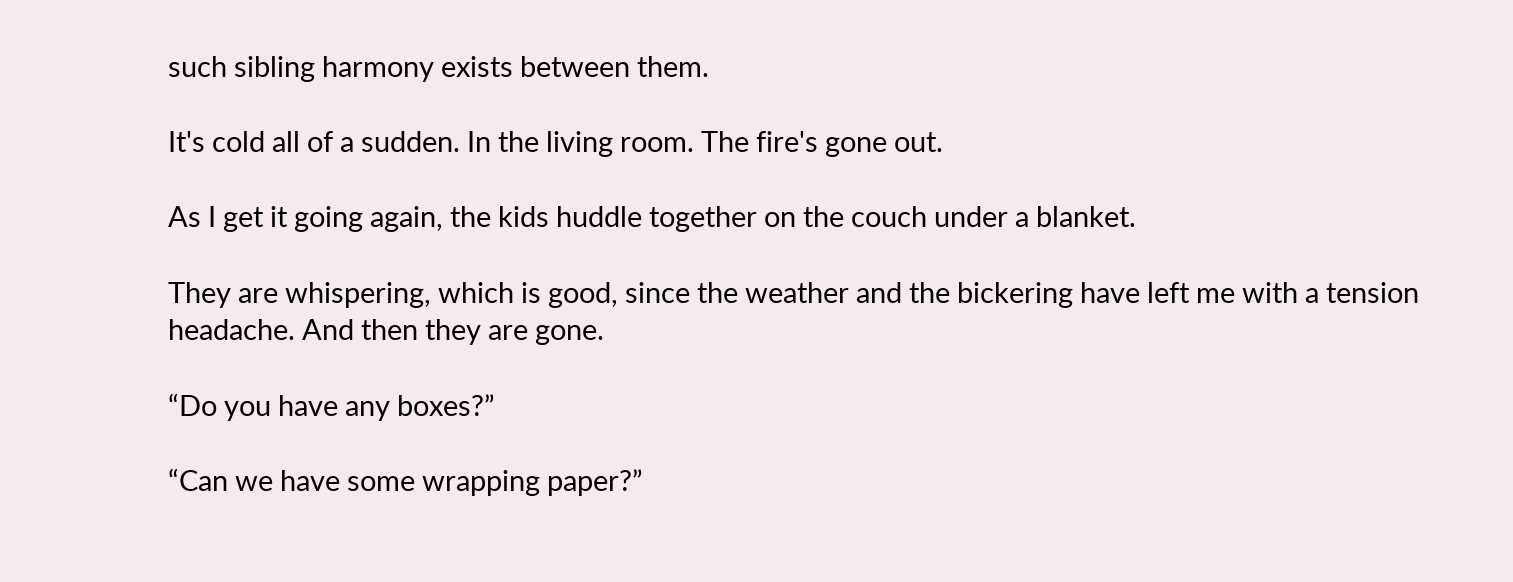such sibling harmony exists between them.

It's cold all of a sudden. In the living room. The fire's gone out.

As I get it going again, the kids huddle together on the couch under a blanket.

They are whispering, which is good, since the weather and the bickering have left me with a tension headache. And then they are gone.

“Do you have any boxes?”

“Can we have some wrapping paper?”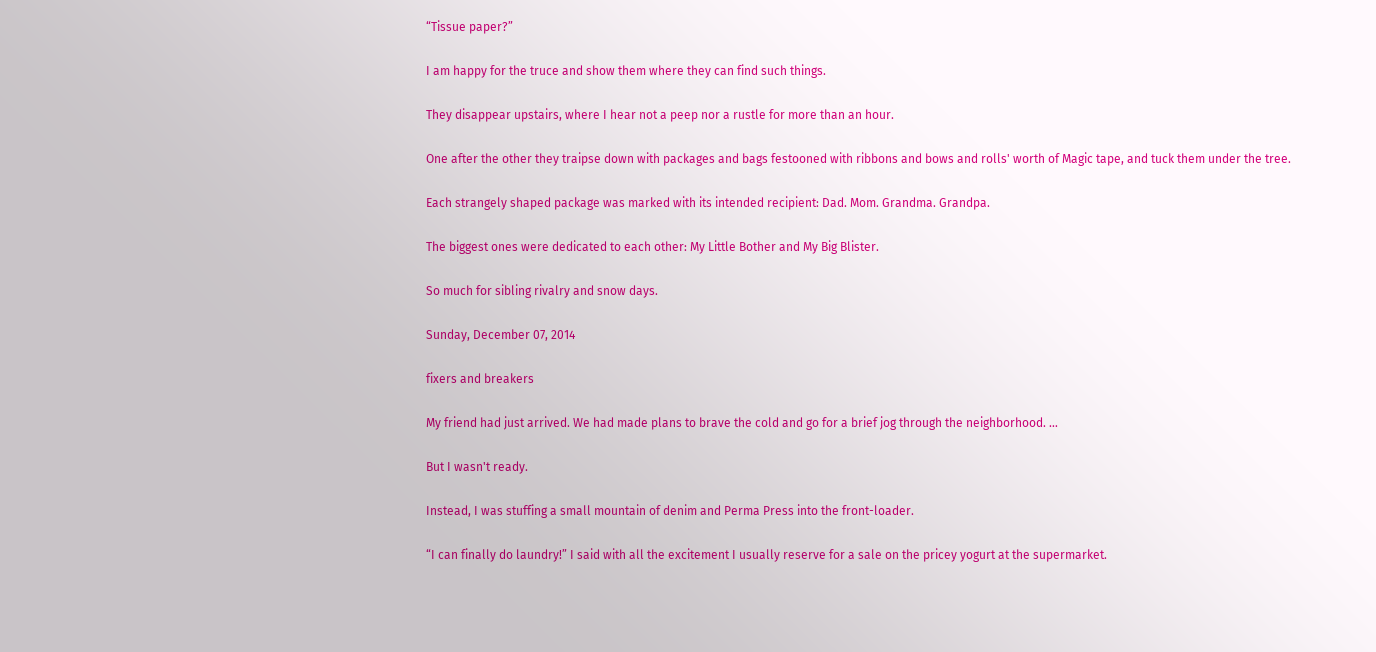“Tissue paper?”

I am happy for the truce and show them where they can find such things.

They disappear upstairs, where I hear not a peep nor a rustle for more than an hour.

One after the other they traipse down with packages and bags festooned with ribbons and bows and rolls' worth of Magic tape, and tuck them under the tree.

Each strangely shaped package was marked with its intended recipient: Dad. Mom. Grandma. Grandpa.

The biggest ones were dedicated to each other: My Little Bother and My Big Blister.

So much for sibling rivalry and snow days.

Sunday, December 07, 2014

fixers and breakers

My friend had just arrived. We had made plans to brave the cold and go for a brief jog through the neighborhood. …

But I wasn't ready.

Instead, I was stuffing a small mountain of denim and Perma Press into the front-loader.

“I can finally do laundry!” I said with all the excitement I usually reserve for a sale on the pricey yogurt at the supermarket.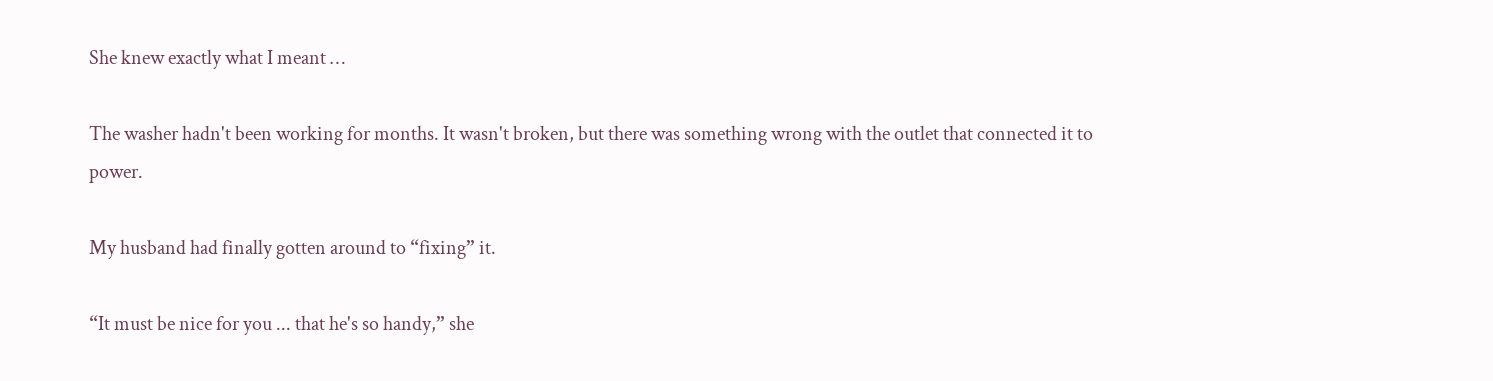She knew exactly what I meant …

The washer hadn't been working for months. It wasn't broken, but there was something wrong with the outlet that connected it to power.

My husband had finally gotten around to “fixing” it.

“It must be nice for you ... that he's so handy,” she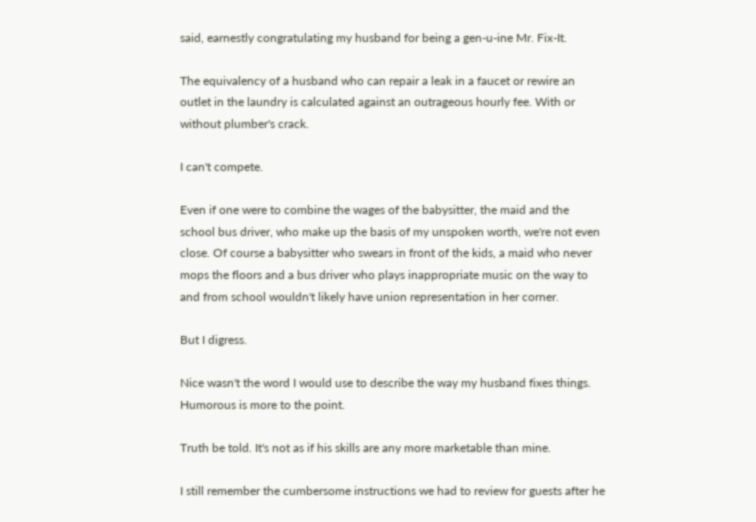said, earnestly congratulating my husband for being a gen-u-ine Mr. Fix-It.

The equivalency of a husband who can repair a leak in a faucet or rewire an outlet in the laundry is calculated against an outrageous hourly fee. With or without plumber's crack.

I can't compete.

Even if one were to combine the wages of the babysitter, the maid and the school bus driver, who make up the basis of my unspoken worth, we're not even close. Of course a babysitter who swears in front of the kids, a maid who never mops the floors and a bus driver who plays inappropriate music on the way to and from school wouldn't likely have union representation in her corner.

But I digress.

Nice wasn't the word I would use to describe the way my husband fixes things. Humorous is more to the point.

Truth be told. It's not as if his skills are any more marketable than mine.

I still remember the cumbersome instructions we had to review for guests after he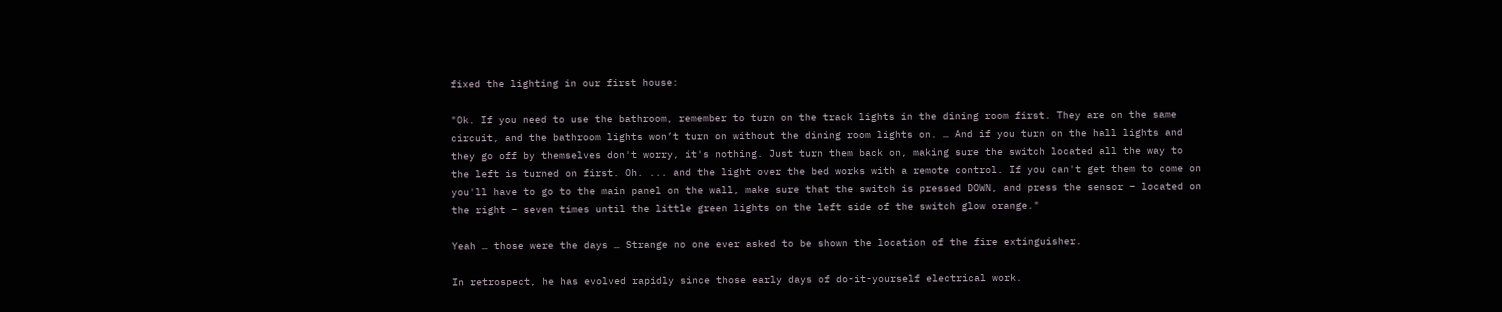fixed the lighting in our first house:

"Ok. If you need to use the bathroom, remember to turn on the track lights in the dining room first. They are on the same circuit, and the bathroom lights won’t turn on without the dining room lights on. … And if you turn on the hall lights and they go off by themselves don't worry, it's nothing. Just turn them back on, making sure the switch located all the way to the left is turned on first. Oh. ... and the light over the bed works with a remote control. If you can't get them to come on you'll have to go to the main panel on the wall, make sure that the switch is pressed DOWN, and press the sensor – located on the right – seven times until the little green lights on the left side of the switch glow orange."

Yeah … those were the days … Strange no one ever asked to be shown the location of the fire extinguisher.

In retrospect, he has evolved rapidly since those early days of do-it-yourself electrical work.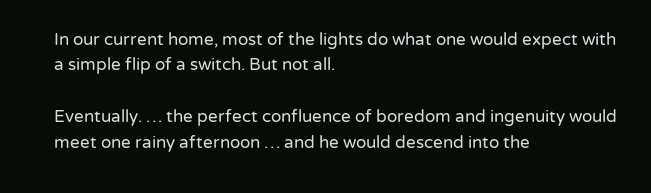In our current home, most of the lights do what one would expect with a simple flip of a switch. But not all.

Eventually. … the perfect confluence of boredom and ingenuity would meet one rainy afternoon … and he would descend into the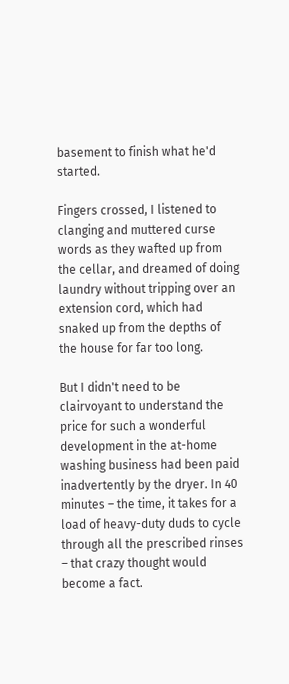basement to finish what he'd started.

Fingers crossed, I listened to clanging and muttered curse words as they wafted up from the cellar, and dreamed of doing laundry without tripping over an extension cord, which had snaked up from the depths of the house for far too long.

But I didn't need to be clairvoyant to understand the price for such a wonderful development in the at-home washing business had been paid inadvertently by the dryer. In 40 minutes – the time, it takes for a load of heavy-duty duds to cycle through all the prescribed rinses – that crazy thought would become a fact.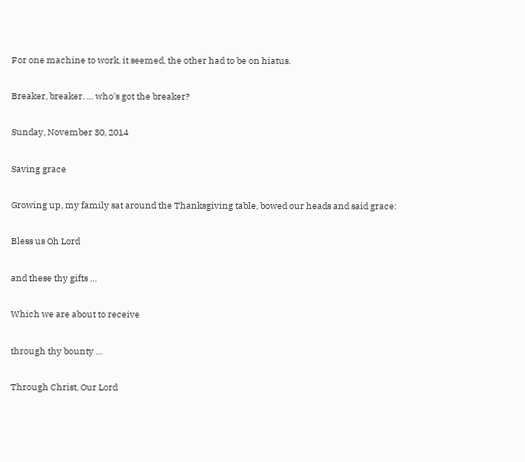For one machine to work, it seemed, the other had to be on hiatus.

Breaker, breaker. … who's got the breaker?

Sunday, November 30, 2014

Saving grace

Growing up, my family sat around the Thanksgiving table, bowed our heads and said grace:

Bless us Oh Lord

and these thy gifts …

Which we are about to receive

through thy bounty …

Through Christ, Our Lord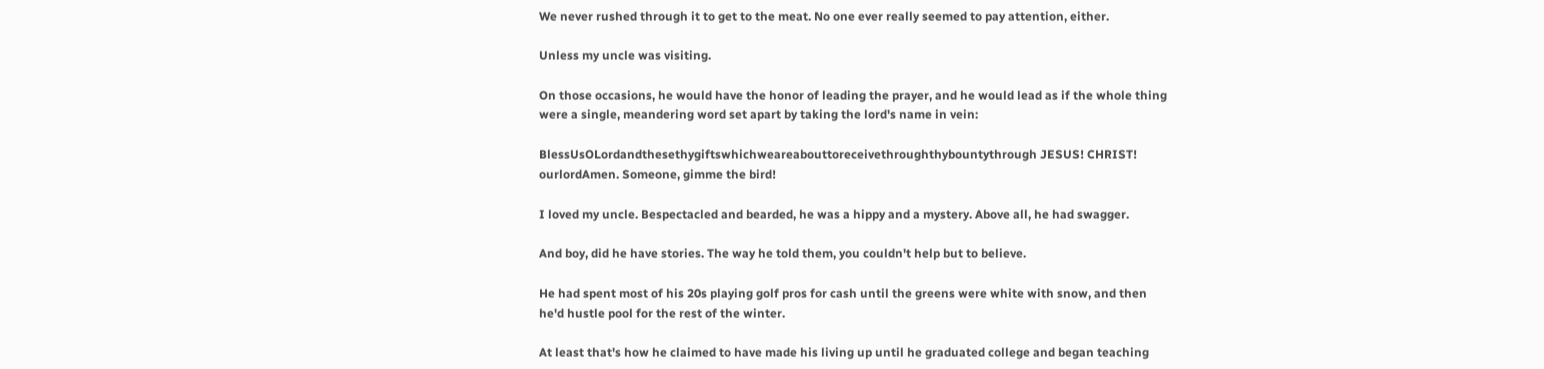We never rushed through it to get to the meat. No one ever really seemed to pay attention, either.

Unless my uncle was visiting.

On those occasions, he would have the honor of leading the prayer, and he would lead as if the whole thing were a single, meandering word set apart by taking the lord's name in vein:

BlessUsOLordandthesethygiftswhichweareabouttoreceivethroughthybountythrough JESUS! CHRIST! ourlordAmen. Someone, gimme the bird!

I loved my uncle. Bespectacled and bearded, he was a hippy and a mystery. Above all, he had swagger.

And boy, did he have stories. The way he told them, you couldn't help but to believe.

He had spent most of his 20s playing golf pros for cash until the greens were white with snow, and then he'd hustle pool for the rest of the winter.

At least that's how he claimed to have made his living up until he graduated college and began teaching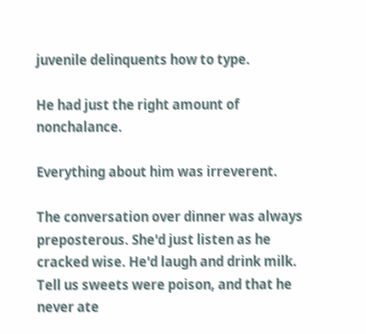juvenile delinquents how to type.

He had just the right amount of nonchalance.

Everything about him was irreverent.

The conversation over dinner was always preposterous. She'd just listen as he cracked wise. He'd laugh and drink milk. Tell us sweets were poison, and that he never ate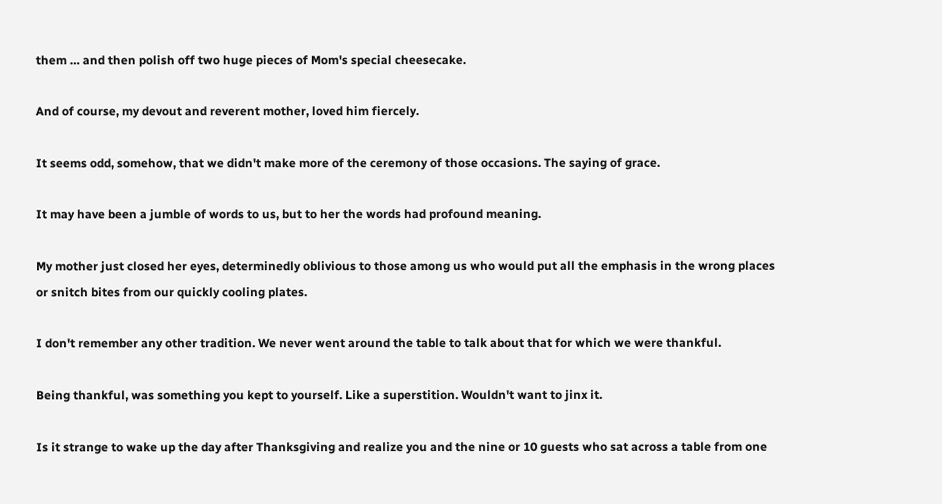them … and then polish off two huge pieces of Mom's special cheesecake.

And of course, my devout and reverent mother, loved him fiercely.

It seems odd, somehow, that we didn't make more of the ceremony of those occasions. The saying of grace.

It may have been a jumble of words to us, but to her the words had profound meaning.

My mother just closed her eyes, determinedly oblivious to those among us who would put all the emphasis in the wrong places or snitch bites from our quickly cooling plates.

I don't remember any other tradition. We never went around the table to talk about that for which we were thankful.

Being thankful, was something you kept to yourself. Like a superstition. Wouldn't want to jinx it.

Is it strange to wake up the day after Thanksgiving and realize you and the nine or 10 guests who sat across a table from one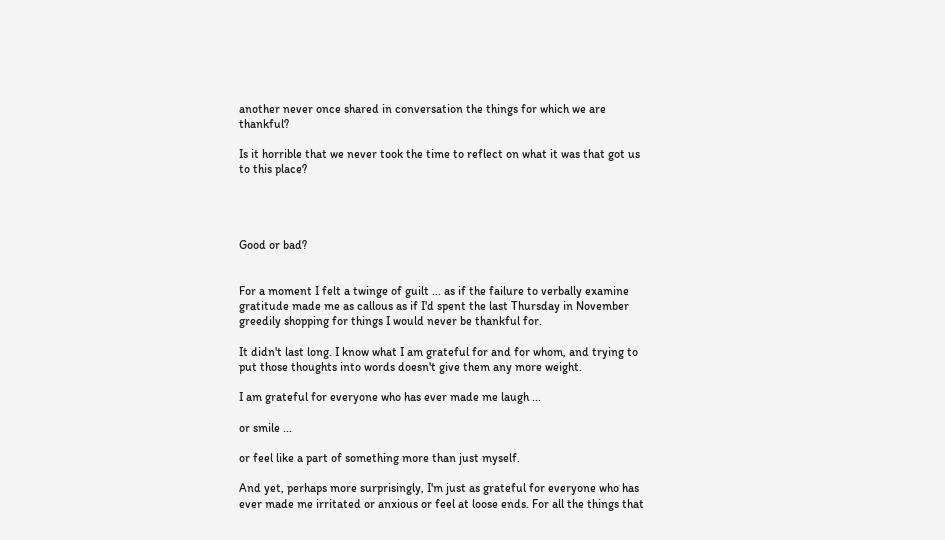another never once shared in conversation the things for which we are thankful?

Is it horrible that we never took the time to reflect on what it was that got us to this place?




Good or bad?


For a moment I felt a twinge of guilt ... as if the failure to verbally examine gratitude made me as callous as if I'd spent the last Thursday in November greedily shopping for things I would never be thankful for.

It didn't last long. I know what I am grateful for and for whom, and trying to put those thoughts into words doesn't give them any more weight.

I am grateful for everyone who has ever made me laugh ...

or smile ...

or feel like a part of something more than just myself.

And yet, perhaps more surprisingly, I'm just as grateful for everyone who has ever made me irritated or anxious or feel at loose ends. For all the things that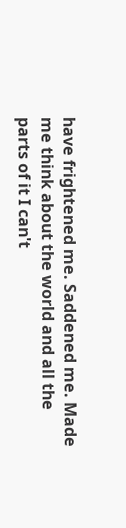have frightened me. Saddened me. Made me think about the world and all the parts of it I can't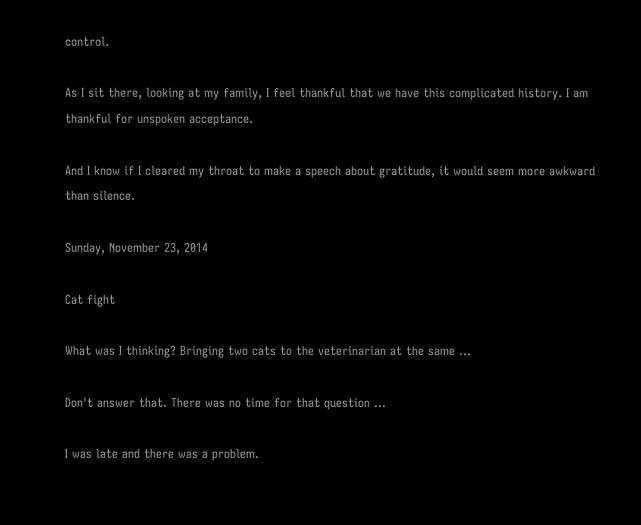control.

As I sit there, looking at my family, I feel thankful that we have this complicated history. I am thankful for unspoken acceptance.

And I know if I cleared my throat to make a speech about gratitude, it would seem more awkward than silence.

Sunday, November 23, 2014

Cat fight

What was I thinking? Bringing two cats to the veterinarian at the same ...

Don't answer that. There was no time for that question …

I was late and there was a problem.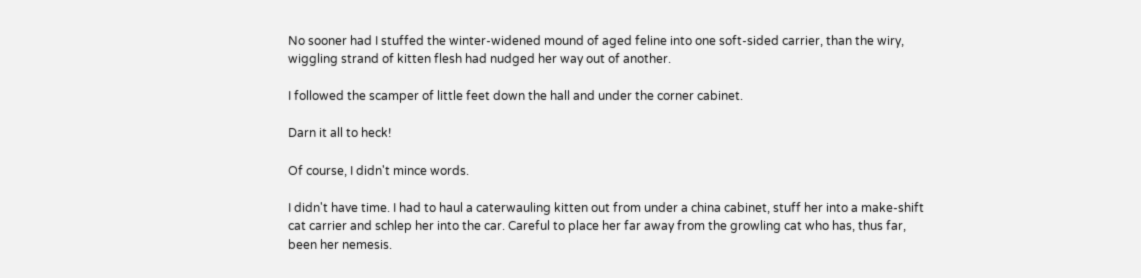No sooner had I stuffed the winter-widened mound of aged feline into one soft-sided carrier, than the wiry, wiggling strand of kitten flesh had nudged her way out of another.

I followed the scamper of little feet down the hall and under the corner cabinet.

Darn it all to heck!

Of course, I didn't mince words.

I didn't have time. I had to haul a caterwauling kitten out from under a china cabinet, stuff her into a make-shift cat carrier and schlep her into the car. Careful to place her far away from the growling cat who has, thus far, been her nemesis.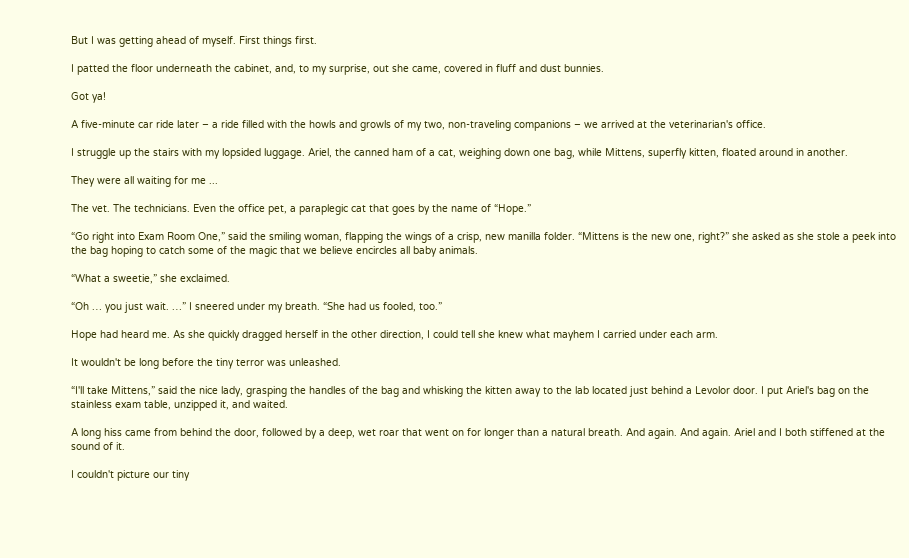But I was getting ahead of myself. First things first.

I patted the floor underneath the cabinet, and, to my surprise, out she came, covered in fluff and dust bunnies.

Got ya!

A five-minute car ride later – a ride filled with the howls and growls of my two, non-traveling companions – we arrived at the veterinarian's office.

I struggle up the stairs with my lopsided luggage. Ariel, the canned ham of a cat, weighing down one bag, while Mittens, superfly kitten, floated around in another.

They were all waiting for me ...

The vet. The technicians. Even the office pet, a paraplegic cat that goes by the name of “Hope.”

“Go right into Exam Room One,” said the smiling woman, flapping the wings of a crisp, new manilla folder. “Mittens is the new one, right?” she asked as she stole a peek into the bag hoping to catch some of the magic that we believe encircles all baby animals.

“What a sweetie,” she exclaimed.

“Oh … you just wait. …” I sneered under my breath. “She had us fooled, too.”

Hope had heard me. As she quickly dragged herself in the other direction, I could tell she knew what mayhem I carried under each arm.

It wouldn't be long before the tiny terror was unleashed.

“I'll take Mittens,” said the nice lady, grasping the handles of the bag and whisking the kitten away to the lab located just behind a Levolor door. I put Ariel's bag on the stainless exam table, unzipped it, and waited.

A long hiss came from behind the door, followed by a deep, wet roar that went on for longer than a natural breath. And again. And again. Ariel and I both stiffened at the sound of it.

I couldn't picture our tiny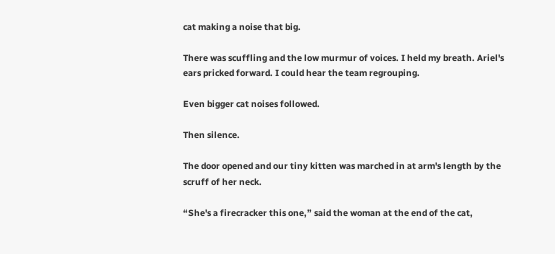cat making a noise that big.

There was scuffling and the low murmur of voices. I held my breath. Ariel's ears pricked forward. I could hear the team regrouping.

Even bigger cat noises followed.

Then silence.

The door opened and our tiny kitten was marched in at arm's length by the scruff of her neck.

“She's a firecracker this one,” said the woman at the end of the cat,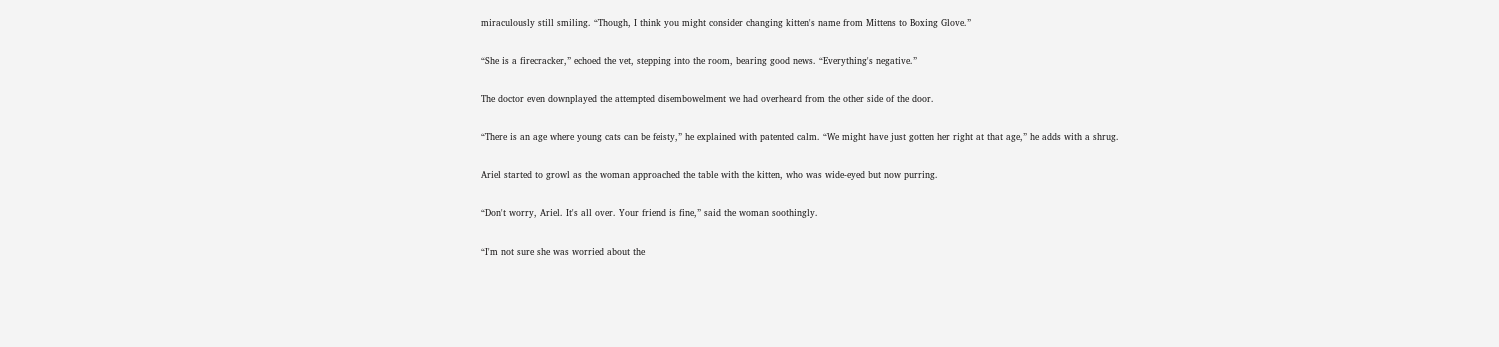miraculously still smiling. “Though, I think you might consider changing kitten's name from Mittens to Boxing Glove.”

“She is a firecracker,” echoed the vet, stepping into the room, bearing good news. “Everything's negative.”

The doctor even downplayed the attempted disembowelment we had overheard from the other side of the door.

“There is an age where young cats can be feisty,” he explained with patented calm. “We might have just gotten her right at that age,” he adds with a shrug.

Ariel started to growl as the woman approached the table with the kitten, who was wide-eyed but now purring.

“Don't worry, Ariel. It's all over. Your friend is fine,” said the woman soothingly.

“I'm not sure she was worried about the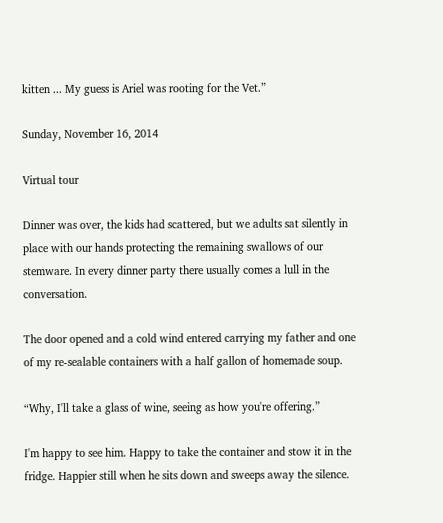kitten ... My guess is Ariel was rooting for the Vet.”

Sunday, November 16, 2014

Virtual tour

Dinner was over, the kids had scattered, but we adults sat silently in place with our hands protecting the remaining swallows of our stemware. In every dinner party there usually comes a lull in the conversation.

The door opened and a cold wind entered carrying my father and one of my re-sealable containers with a half gallon of homemade soup.

“Why, I'll take a glass of wine, seeing as how you're offering.”

I'm happy to see him. Happy to take the container and stow it in the fridge. Happier still when he sits down and sweeps away the silence.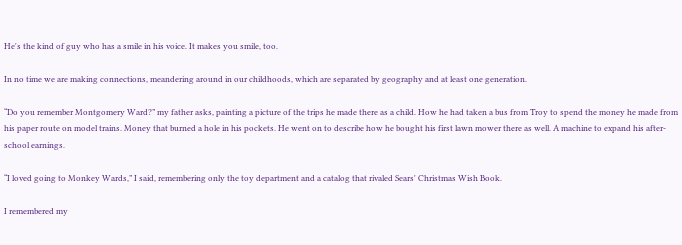He's the kind of guy who has a smile in his voice. It makes you smile, too.

In no time we are making connections, meandering around in our childhoods, which are separated by geography and at least one generation.

“Do you remember Montgomery Ward?” my father asks, painting a picture of the trips he made there as a child. How he had taken a bus from Troy to spend the money he made from his paper route on model trains. Money that burned a hole in his pockets. He went on to describe how he bought his first lawn mower there as well. A machine to expand his after-school earnings.

“I loved going to Monkey Wards,” I said, remembering only the toy department and a catalog that rivaled Sears' Christmas Wish Book.

I remembered my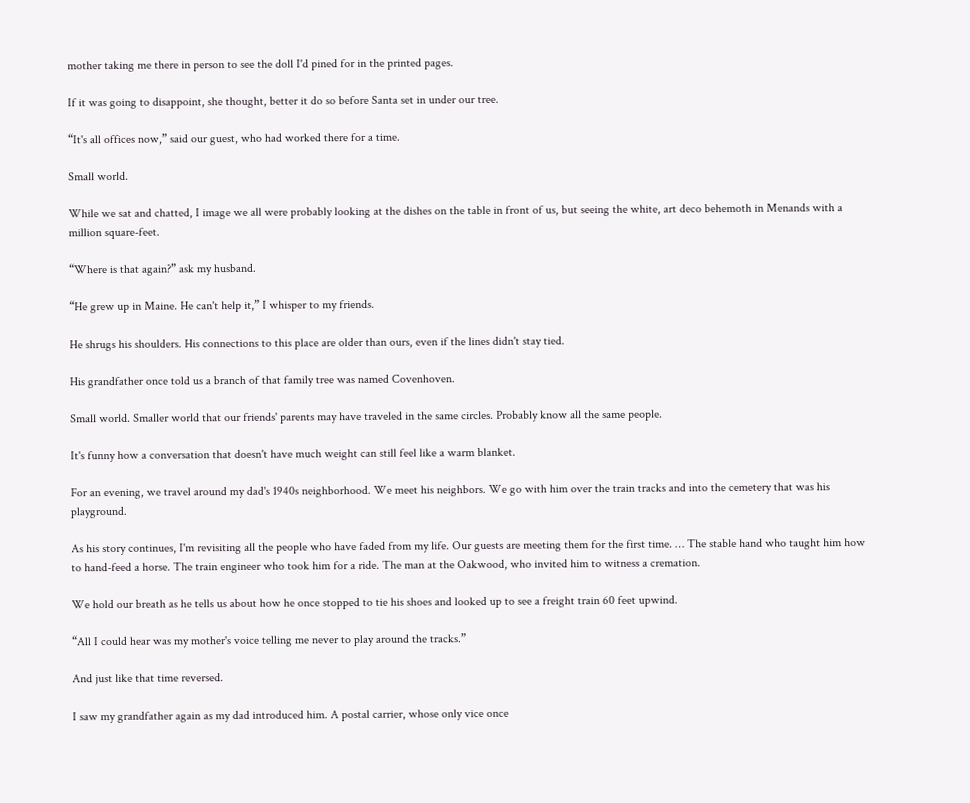mother taking me there in person to see the doll I'd pined for in the printed pages.

If it was going to disappoint, she thought, better it do so before Santa set in under our tree.

“It's all offices now,” said our guest, who had worked there for a time.

Small world.

While we sat and chatted, I image we all were probably looking at the dishes on the table in front of us, but seeing the white, art deco behemoth in Menands with a million square-feet.

“Where is that again?” ask my husband.

“He grew up in Maine. He can't help it,” I whisper to my friends.

He shrugs his shoulders. His connections to this place are older than ours, even if the lines didn't stay tied.

His grandfather once told us a branch of that family tree was named Covenhoven.

Small world. Smaller world that our friends' parents may have traveled in the same circles. Probably know all the same people.

It's funny how a conversation that doesn't have much weight can still feel like a warm blanket.

For an evening, we travel around my dad's 1940s neighborhood. We meet his neighbors. We go with him over the train tracks and into the cemetery that was his playground.

As his story continues, I'm revisiting all the people who have faded from my life. Our guests are meeting them for the first time. … The stable hand who taught him how to hand-feed a horse. The train engineer who took him for a ride. The man at the Oakwood, who invited him to witness a cremation.

We hold our breath as he tells us about how he once stopped to tie his shoes and looked up to see a freight train 60 feet upwind.

“All I could hear was my mother's voice telling me never to play around the tracks.”

And just like that time reversed.

I saw my grandfather again as my dad introduced him. A postal carrier, whose only vice once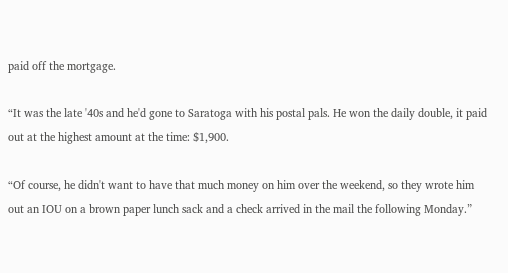paid off the mortgage.

“It was the late '40s and he'd gone to Saratoga with his postal pals. He won the daily double, it paid out at the highest amount at the time: $1,900.

“Of course, he didn't want to have that much money on him over the weekend, so they wrote him out an IOU on a brown paper lunch sack and a check arrived in the mail the following Monday.”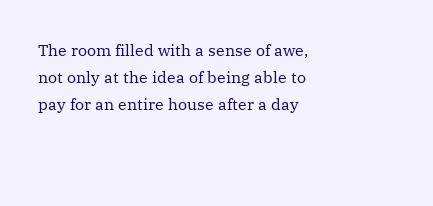The room filled with a sense of awe, not only at the idea of being able to pay for an entire house after a day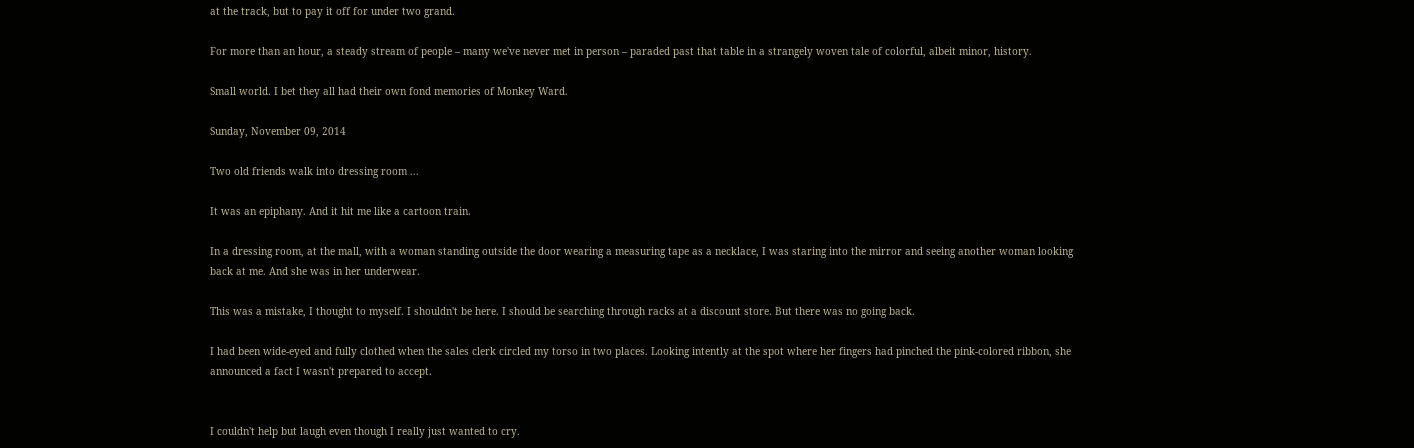at the track, but to pay it off for under two grand.

For more than an hour, a steady stream of people – many we've never met in person – paraded past that table in a strangely woven tale of colorful, albeit minor, history.

Small world. I bet they all had their own fond memories of Monkey Ward.

Sunday, November 09, 2014

Two old friends walk into dressing room ...

It was an epiphany. And it hit me like a cartoon train.

In a dressing room, at the mall, with a woman standing outside the door wearing a measuring tape as a necklace, I was staring into the mirror and seeing another woman looking back at me. And she was in her underwear.

This was a mistake, I thought to myself. I shouldn't be here. I should be searching through racks at a discount store. But there was no going back.

I had been wide-eyed and fully clothed when the sales clerk circled my torso in two places. Looking intently at the spot where her fingers had pinched the pink-colored ribbon, she announced a fact I wasn't prepared to accept.


I couldn't help but laugh even though I really just wanted to cry.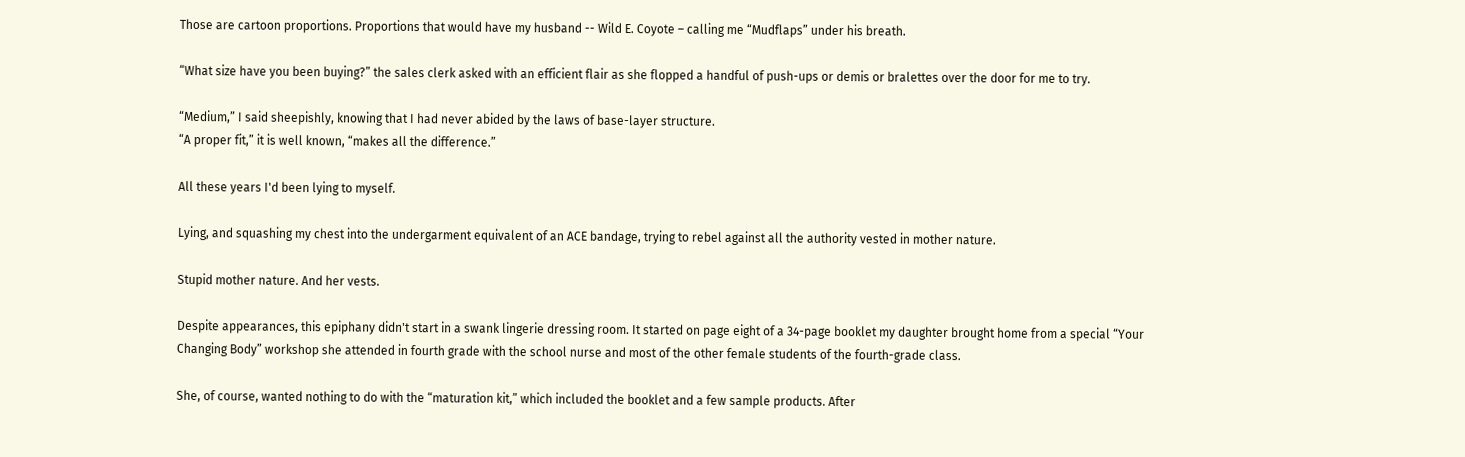Those are cartoon proportions. Proportions that would have my husband -- Wild E. Coyote – calling me “Mudflaps” under his breath.

“What size have you been buying?” the sales clerk asked with an efficient flair as she flopped a handful of push-ups or demis or bralettes over the door for me to try.

“Medium,” I said sheepishly, knowing that I had never abided by the laws of base-layer structure.
“A proper fit,” it is well known, “makes all the difference.”

All these years I'd been lying to myself.

Lying, and squashing my chest into the undergarment equivalent of an ACE bandage, trying to rebel against all the authority vested in mother nature.

Stupid mother nature. And her vests.

Despite appearances, this epiphany didn't start in a swank lingerie dressing room. It started on page eight of a 34-page booklet my daughter brought home from a special “Your Changing Body” workshop she attended in fourth grade with the school nurse and most of the other female students of the fourth-grade class.

She, of course, wanted nothing to do with the “maturation kit,” which included the booklet and a few sample products. After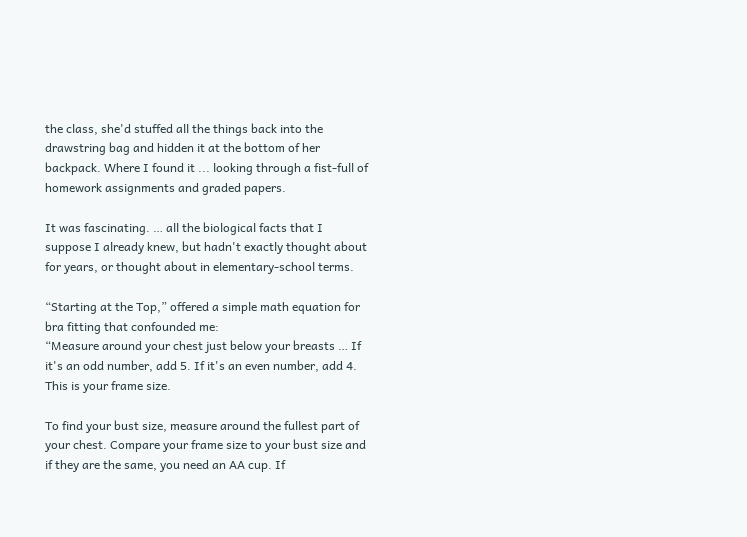the class, she'd stuffed all the things back into the drawstring bag and hidden it at the bottom of her backpack. Where I found it ... looking through a fist-full of homework assignments and graded papers.

It was fascinating. … all the biological facts that I suppose I already knew, but hadn't exactly thought about for years, or thought about in elementary-school terms.

“Starting at the Top,” offered a simple math equation for bra fitting that confounded me:
“Measure around your chest just below your breasts … If it's an odd number, add 5. If it's an even number, add 4. This is your frame size.

To find your bust size, measure around the fullest part of your chest. Compare your frame size to your bust size and if they are the same, you need an AA cup. If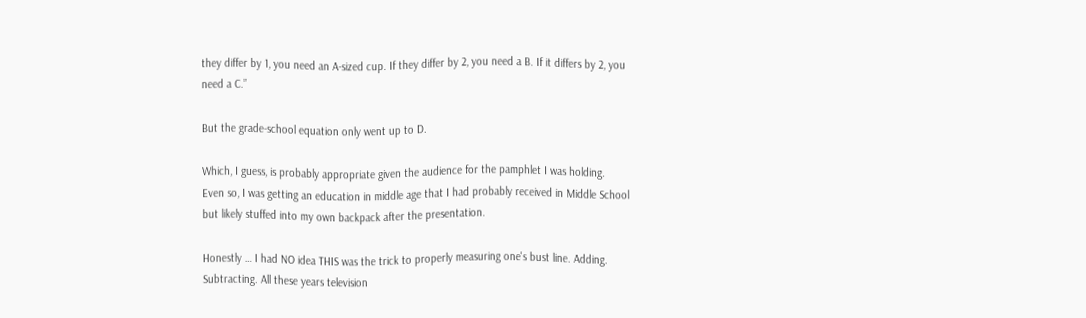they differ by 1, you need an A-sized cup. If they differ by 2, you need a B. If it differs by 2, you need a C.”

But the grade-school equation only went up to D.

Which, I guess, is probably appropriate given the audience for the pamphlet I was holding.
Even so, I was getting an education in middle age that I had probably received in Middle School but likely stuffed into my own backpack after the presentation.

Honestly … I had NO idea THIS was the trick to properly measuring one's bust line. Adding. Subtracting. All these years television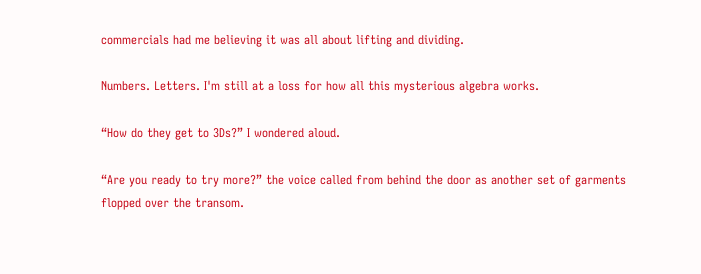commercials had me believing it was all about lifting and dividing.

Numbers. Letters. I'm still at a loss for how all this mysterious algebra works.

“How do they get to 3Ds?” I wondered aloud.

“Are you ready to try more?” the voice called from behind the door as another set of garments flopped over the transom.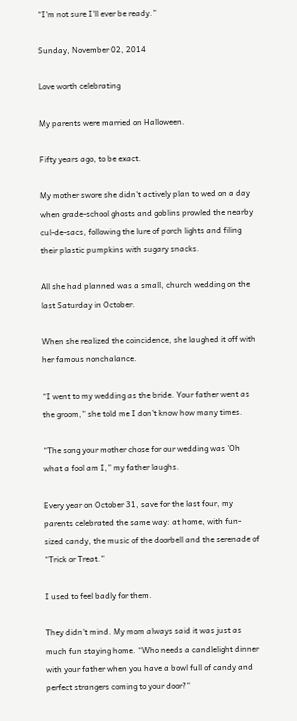“I'm not sure I'll ever be ready.”

Sunday, November 02, 2014

Love worth celebrating

My parents were married on Halloween.

Fifty years ago, to be exact.

My mother swore she didn't actively plan to wed on a day when grade-school ghosts and goblins prowled the nearby cul-de-sacs, following the lure of porch lights and filing their plastic pumpkins with sugary snacks.

All she had planned was a small, church wedding on the last Saturday in October.

When she realized the coincidence, she laughed it off with her famous nonchalance.

“I went to my wedding as the bride. Your father went as the groom,” she told me I don't know how many times.

“The song your mother chose for our wedding was 'Oh what a fool am I,” my father laughs.

Every year on October 31, save for the last four, my parents celebrated the same way: at home, with fun-sized candy, the music of the doorbell and the serenade of “Trick or Treat.”

I used to feel badly for them.

They didn't mind. My mom always said it was just as much fun staying home. “Who needs a candlelight dinner with your father when you have a bowl full of candy and perfect strangers coming to your door?”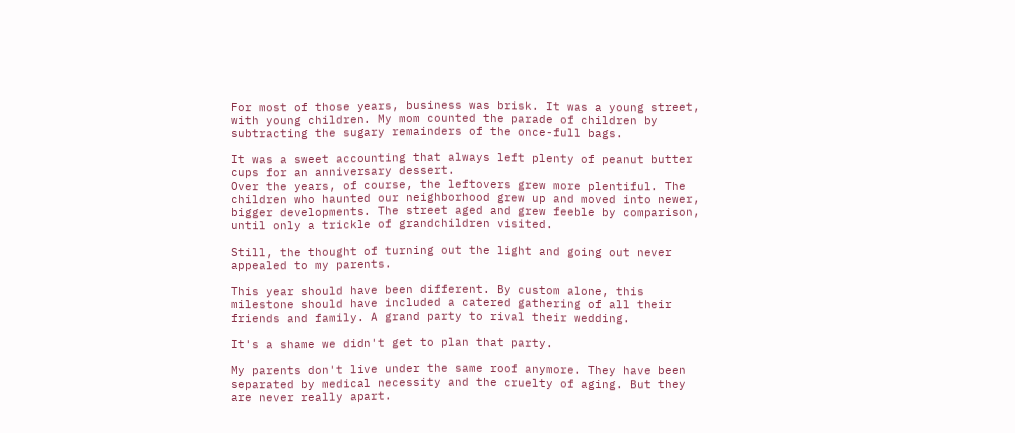For most of those years, business was brisk. It was a young street, with young children. My mom counted the parade of children by subtracting the sugary remainders of the once-full bags.

It was a sweet accounting that always left plenty of peanut butter cups for an anniversary dessert.
Over the years, of course, the leftovers grew more plentiful. The children who haunted our neighborhood grew up and moved into newer, bigger developments. The street aged and grew feeble by comparison, until only a trickle of grandchildren visited.

Still, the thought of turning out the light and going out never appealed to my parents.

This year should have been different. By custom alone, this milestone should have included a catered gathering of all their friends and family. A grand party to rival their wedding.

It's a shame we didn't get to plan that party.

My parents don't live under the same roof anymore. They have been separated by medical necessity and the cruelty of aging. But they are never really apart.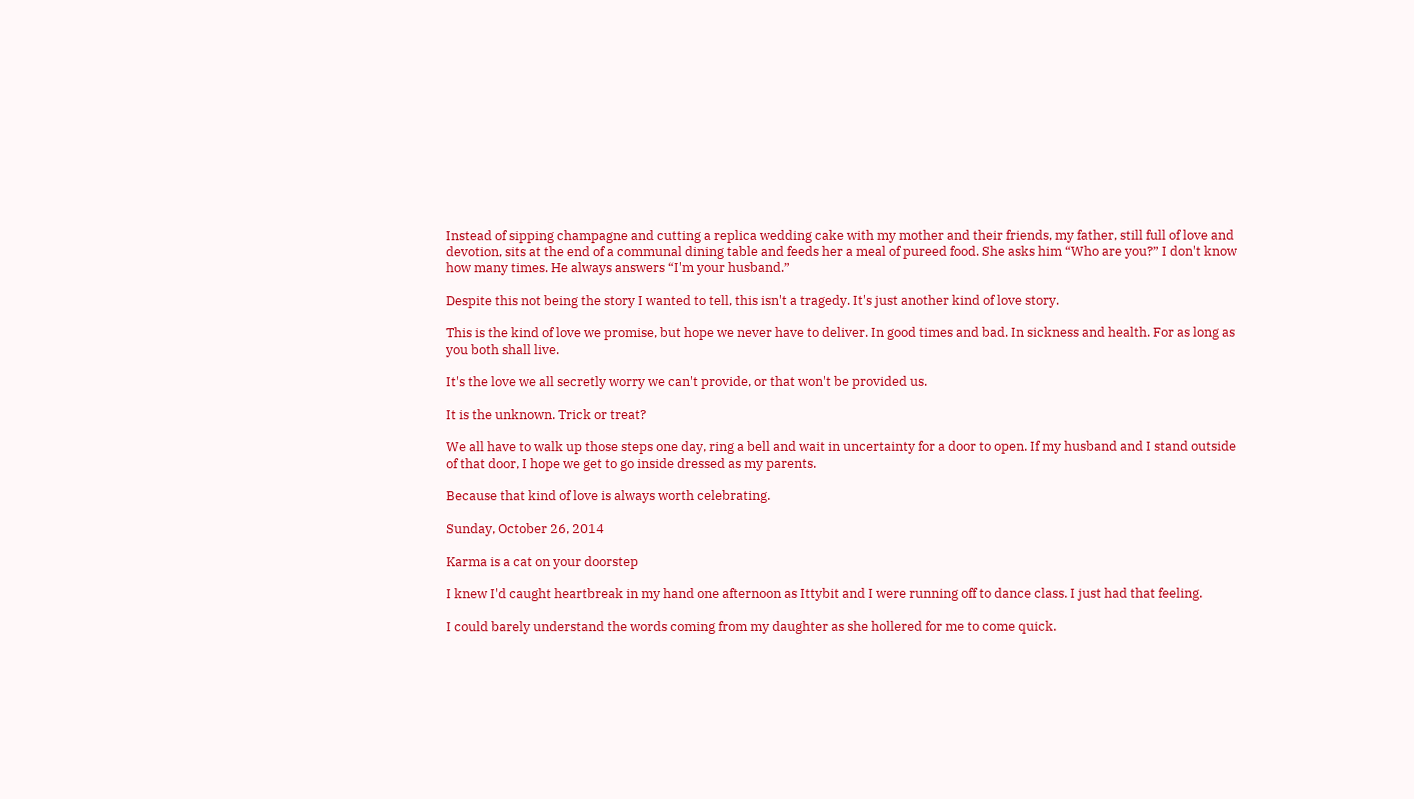Instead of sipping champagne and cutting a replica wedding cake with my mother and their friends, my father, still full of love and devotion, sits at the end of a communal dining table and feeds her a meal of pureed food. She asks him “Who are you?” I don't know how many times. He always answers “I'm your husband.”

Despite this not being the story I wanted to tell, this isn't a tragedy. It's just another kind of love story.

This is the kind of love we promise, but hope we never have to deliver. In good times and bad. In sickness and health. For as long as you both shall live.

It's the love we all secretly worry we can't provide, or that won't be provided us.

It is the unknown. Trick or treat?

We all have to walk up those steps one day, ring a bell and wait in uncertainty for a door to open. If my husband and I stand outside of that door, I hope we get to go inside dressed as my parents.

Because that kind of love is always worth celebrating.

Sunday, October 26, 2014

Karma is a cat on your doorstep

I knew I'd caught heartbreak in my hand one afternoon as Ittybit and I were running off to dance class. I just had that feeling.

I could barely understand the words coming from my daughter as she hollered for me to come quick.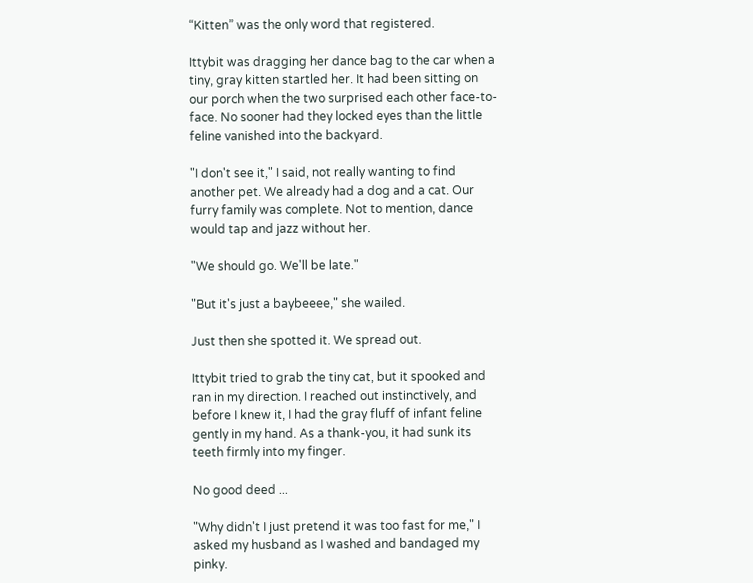“Kitten” was the only word that registered.

Ittybit was dragging her dance bag to the car when a tiny, gray kitten startled her. It had been sitting on our porch when the two surprised each other face-to-face. No sooner had they locked eyes than the little feline vanished into the backyard.

"I don't see it," I said, not really wanting to find another pet. We already had a dog and a cat. Our furry family was complete. Not to mention, dance would tap and jazz without her.

"We should go. We'll be late."

"But it's just a baybeeee," she wailed.

Just then she spotted it. We spread out.

Ittybit tried to grab the tiny cat, but it spooked and ran in my direction. I reached out instinctively, and before I knew it, I had the gray fluff of infant feline gently in my hand. As a thank-you, it had sunk its teeth firmly into my finger.

No good deed ...

"Why didn't I just pretend it was too fast for me," I asked my husband as I washed and bandaged my pinky.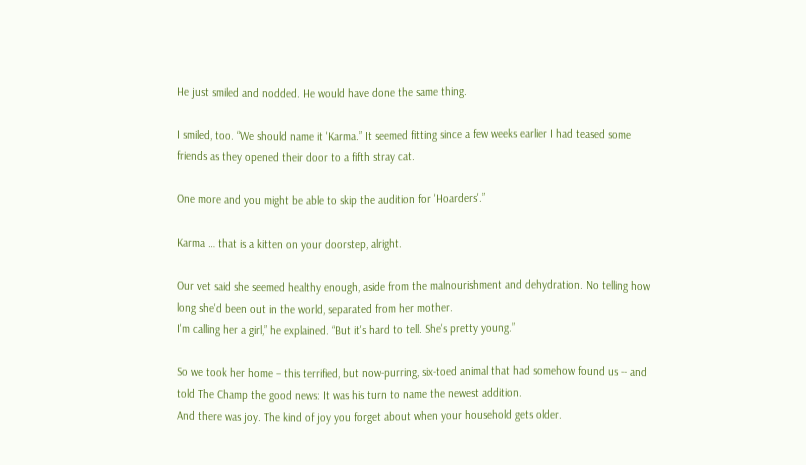He just smiled and nodded. He would have done the same thing.

I smiled, too. “We should name it 'Karma.” It seemed fitting since a few weeks earlier I had teased some friends as they opened their door to a fifth stray cat.

One more and you might be able to skip the audition for 'Hoarders'.”

Karma … that is a kitten on your doorstep, alright.

Our vet said she seemed healthy enough, aside from the malnourishment and dehydration. No telling how long she'd been out in the world, separated from her mother.
I'm calling her a girl,” he explained. “But it's hard to tell. She's pretty young.”

So we took her home – this terrified, but now-purring, six-toed animal that had somehow found us -- and told The Champ the good news: It was his turn to name the newest addition.
And there was joy. The kind of joy you forget about when your household gets older.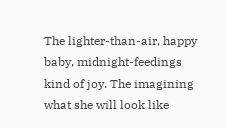The lighter-than-air, happy baby, midnight-feedings kind of joy. The imagining what she will look like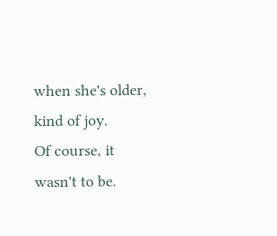when she's older, kind of joy.
Of course, it wasn't to be.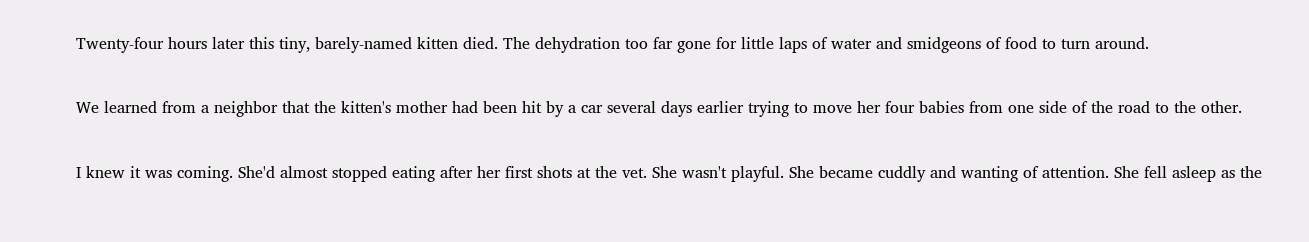Twenty-four hours later this tiny, barely-named kitten died. The dehydration too far gone for little laps of water and smidgeons of food to turn around.

We learned from a neighbor that the kitten's mother had been hit by a car several days earlier trying to move her four babies from one side of the road to the other.

I knew it was coming. She'd almost stopped eating after her first shots at the vet. She wasn't playful. She became cuddly and wanting of attention. She fell asleep as the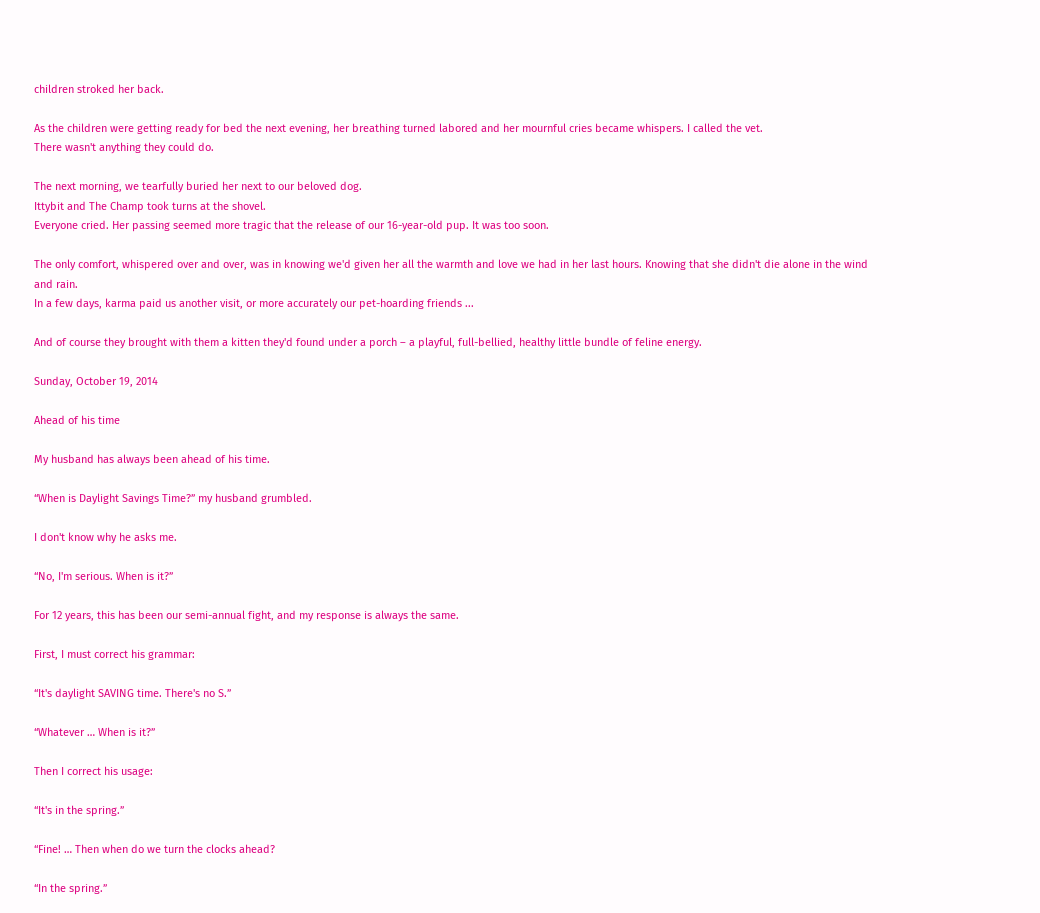children stroked her back.

As the children were getting ready for bed the next evening, her breathing turned labored and her mournful cries became whispers. I called the vet.
There wasn't anything they could do.

The next morning, we tearfully buried her next to our beloved dog.
Ittybit and The Champ took turns at the shovel.
Everyone cried. Her passing seemed more tragic that the release of our 16-year-old pup. It was too soon.

The only comfort, whispered over and over, was in knowing we'd given her all the warmth and love we had in her last hours. Knowing that she didn't die alone in the wind and rain.
In a few days, karma paid us another visit, or more accurately our pet-hoarding friends ...

And of course they brought with them a kitten they'd found under a porch – a playful, full-bellied, healthy little bundle of feline energy.

Sunday, October 19, 2014

Ahead of his time

My husband has always been ahead of his time.

“When is Daylight Savings Time?” my husband grumbled.

I don't know why he asks me.

“No, I'm serious. When is it?”

For 12 years, this has been our semi-annual fight, and my response is always the same.

First, I must correct his grammar:

“It's daylight SAVING time. There's no S.”

“Whatever … When is it?”

Then I correct his usage:

“It's in the spring.”

“Fine! … Then when do we turn the clocks ahead?

“In the spring.”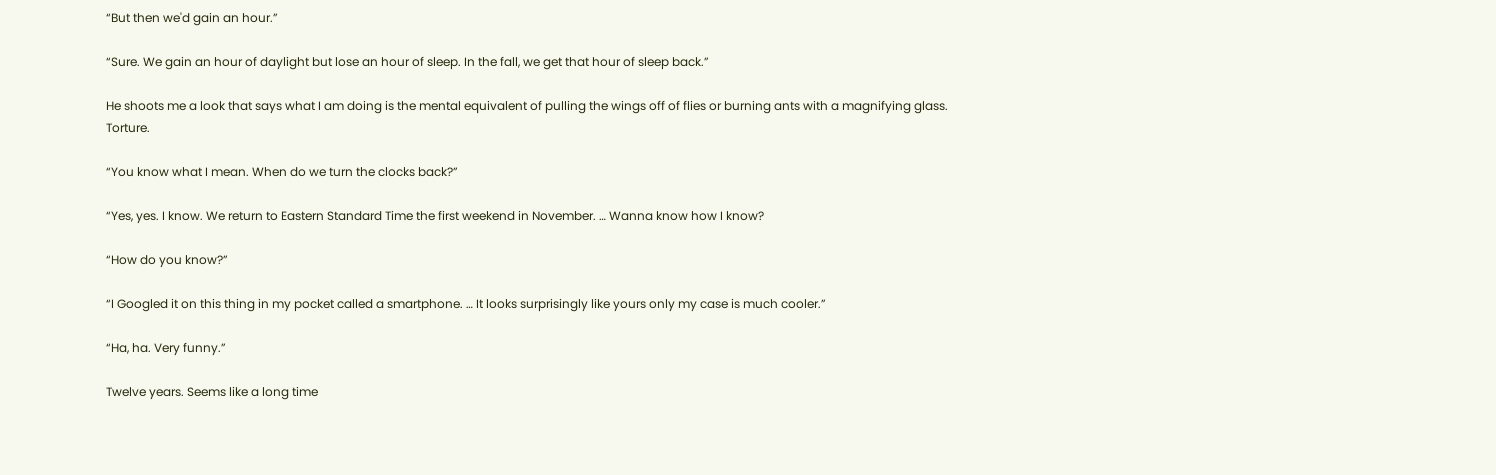“But then we'd gain an hour.”

“Sure. We gain an hour of daylight but lose an hour of sleep. In the fall, we get that hour of sleep back.”

He shoots me a look that says what I am doing is the mental equivalent of pulling the wings off of flies or burning ants with a magnifying glass. Torture.

“You know what I mean. When do we turn the clocks back?”

“Yes, yes. I know. We return to Eastern Standard Time the first weekend in November. … Wanna know how I know?

“How do you know?”

“I Googled it on this thing in my pocket called a smartphone. … It looks surprisingly like yours only my case is much cooler.”

“Ha, ha. Very funny.”

Twelve years. Seems like a long time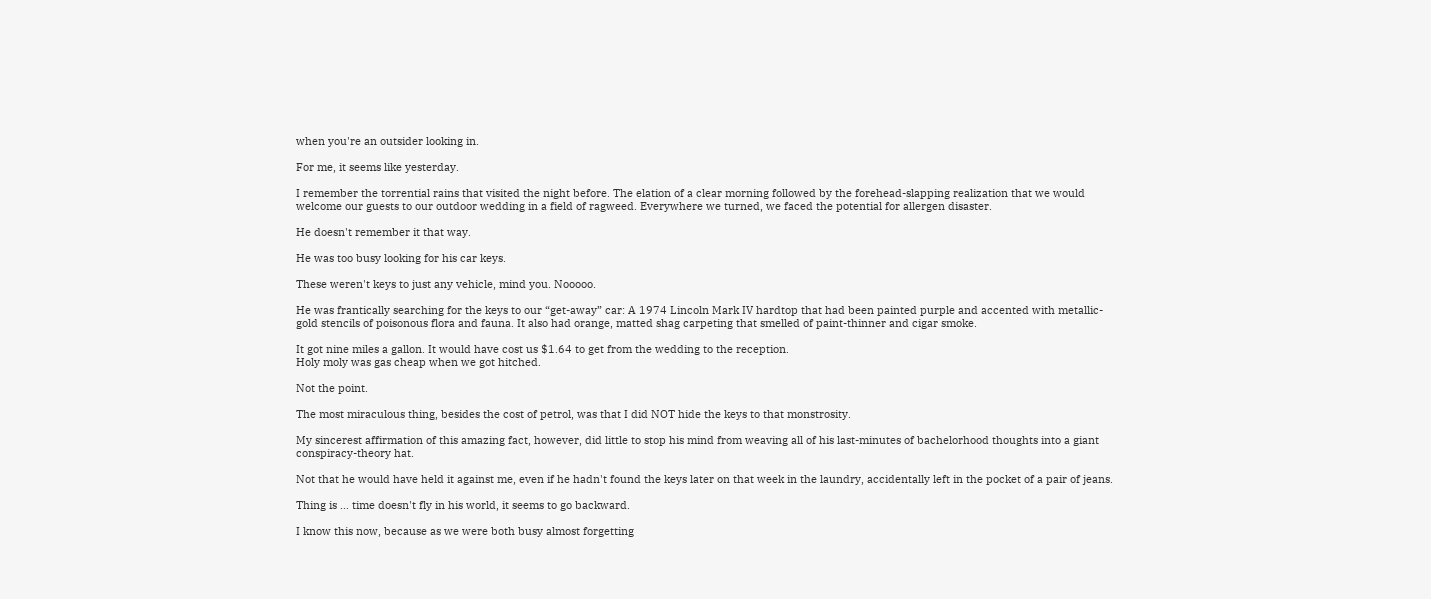when you're an outsider looking in.

For me, it seems like yesterday.

I remember the torrential rains that visited the night before. The elation of a clear morning followed by the forehead-slapping realization that we would welcome our guests to our outdoor wedding in a field of ragweed. Everywhere we turned, we faced the potential for allergen disaster.

He doesn't remember it that way.

He was too busy looking for his car keys.

These weren't keys to just any vehicle, mind you. Nooooo.

He was frantically searching for the keys to our “get-away” car: A 1974 Lincoln Mark IV hardtop that had been painted purple and accented with metallic-gold stencils of poisonous flora and fauna. It also had orange, matted shag carpeting that smelled of paint-thinner and cigar smoke.

It got nine miles a gallon. It would have cost us $1.64 to get from the wedding to the reception.
Holy moly was gas cheap when we got hitched.

Not the point.

The most miraculous thing, besides the cost of petrol, was that I did NOT hide the keys to that monstrosity.

My sincerest affirmation of this amazing fact, however, did little to stop his mind from weaving all of his last-minutes of bachelorhood thoughts into a giant conspiracy-theory hat.

Not that he would have held it against me, even if he hadn't found the keys later on that week in the laundry, accidentally left in the pocket of a pair of jeans.

Thing is … time doesn't fly in his world, it seems to go backward.

I know this now, because as we were both busy almost forgetting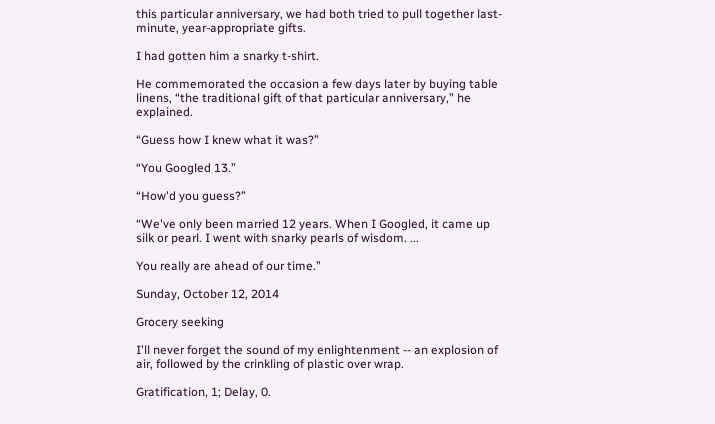this particular anniversary, we had both tried to pull together last-minute, year-appropriate gifts.

I had gotten him a snarky t-shirt.

He commemorated the occasion a few days later by buying table linens, “the traditional gift of that particular anniversary,” he explained.

“Guess how I knew what it was?”

“You Googled 13.”

“How'd you guess?”

“We've only been married 12 years. When I Googled, it came up silk or pearl. I went with snarky pearls of wisdom. ...

You really are ahead of our time.”

Sunday, October 12, 2014

Grocery seeking

I'll never forget the sound of my enlightenment -- an explosion of air, followed by the crinkling of plastic over wrap.

Gratification, 1; Delay, 0.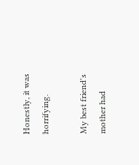Honestly, it was horrifying.

My best friend's mother had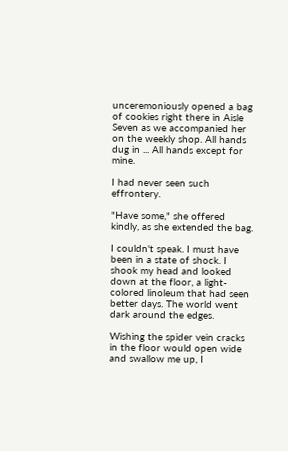unceremoniously opened a bag of cookies right there in Aisle Seven as we accompanied her on the weekly shop. All hands dug in ... All hands except for mine.

I had never seen such effrontery.

"Have some," she offered kindly, as she extended the bag.

I couldn't speak. I must have been in a state of shock. I shook my head and looked down at the floor, a light-colored linoleum that had seen better days. The world went dark around the edges.

Wishing the spider vein cracks in the floor would open wide and swallow me up, I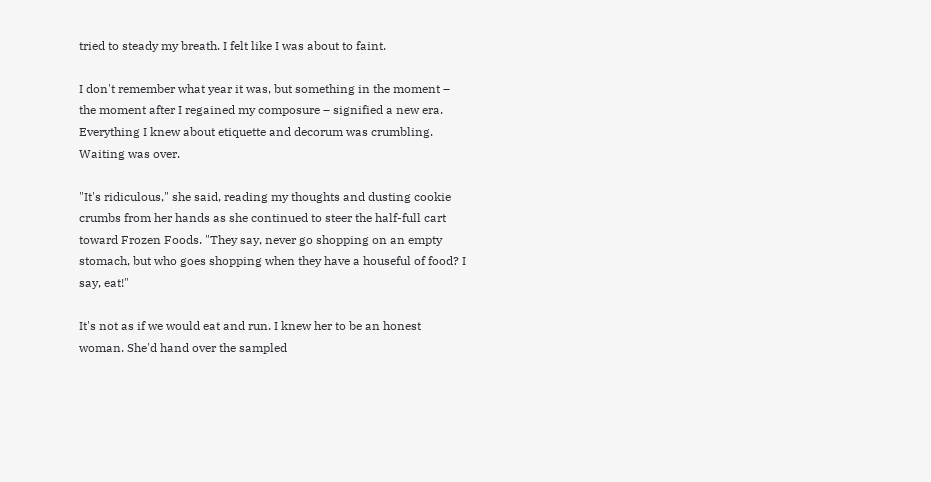tried to steady my breath. I felt like I was about to faint.

I don't remember what year it was, but something in the moment – the moment after I regained my composure – signified a new era. Everything I knew about etiquette and decorum was crumbling. Waiting was over.

"It's ridiculous," she said, reading my thoughts and dusting cookie crumbs from her hands as she continued to steer the half-full cart toward Frozen Foods. "They say, never go shopping on an empty stomach, but who goes shopping when they have a houseful of food? I say, eat!"

It's not as if we would eat and run. I knew her to be an honest woman. She'd hand over the sampled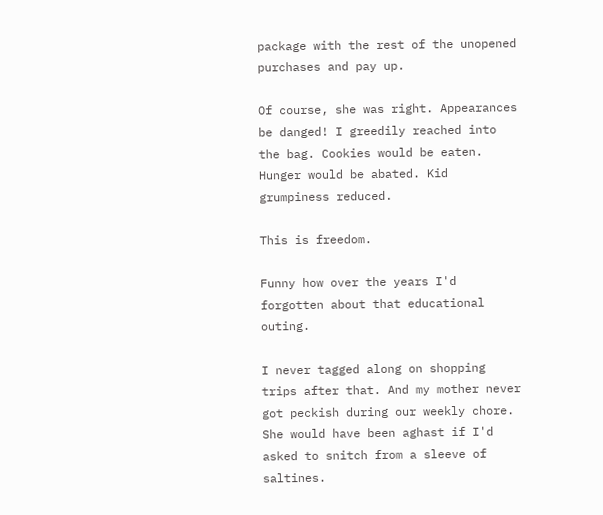package with the rest of the unopened purchases and pay up.

Of course, she was right. Appearances be danged! I greedily reached into the bag. Cookies would be eaten. Hunger would be abated. Kid grumpiness reduced.

This is freedom.

Funny how over the years I'd forgotten about that educational outing.

I never tagged along on shopping trips after that. And my mother never got peckish during our weekly chore. She would have been aghast if I'd asked to snitch from a sleeve of saltines.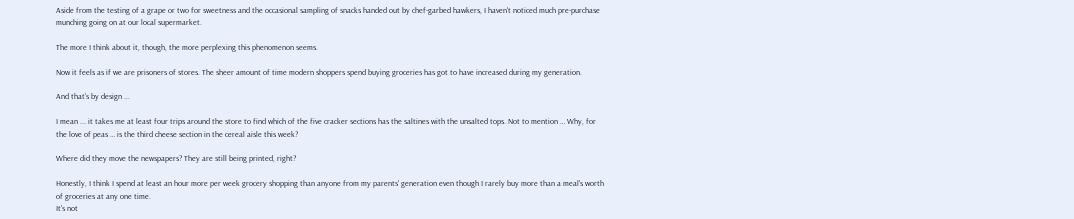Aside from the testing of a grape or two for sweetness and the occasional sampling of snacks handed out by chef-garbed hawkers, I haven't noticed much pre-purchase munching going on at our local supermarket.

The more I think about it, though, the more perplexing this phenomenon seems.

Now it feels as if we are prisoners of stores. The sheer amount of time modern shoppers spend buying groceries has got to have increased during my generation.

And that's by design ...

I mean ... it takes me at least four trips around the store to find which of the five cracker sections has the saltines with the unsalted tops. Not to mention … Why, for the love of peas … is the third cheese section in the cereal aisle this week?

Where did they move the newspapers? They are still being printed, right?

Honestly, I think I spend at least an hour more per week grocery shopping than anyone from my parents' generation even though I rarely buy more than a meal's worth of groceries at any one time.
It's not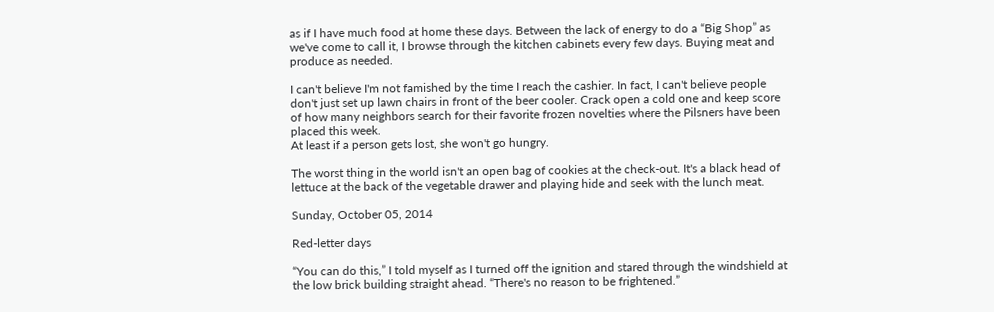as if I have much food at home these days. Between the lack of energy to do a “Big Shop” as we've come to call it, I browse through the kitchen cabinets every few days. Buying meat and produce as needed.

I can't believe I'm not famished by the time I reach the cashier. In fact, I can't believe people don't just set up lawn chairs in front of the beer cooler. Crack open a cold one and keep score of how many neighbors search for their favorite frozen novelties where the Pilsners have been placed this week.
At least if a person gets lost, she won't go hungry.

The worst thing in the world isn't an open bag of cookies at the check-out. It's a black head of lettuce at the back of the vegetable drawer and playing hide and seek with the lunch meat.

Sunday, October 05, 2014

Red-letter days

“You can do this,” I told myself as I turned off the ignition and stared through the windshield at the low brick building straight ahead. “There's no reason to be frightened.”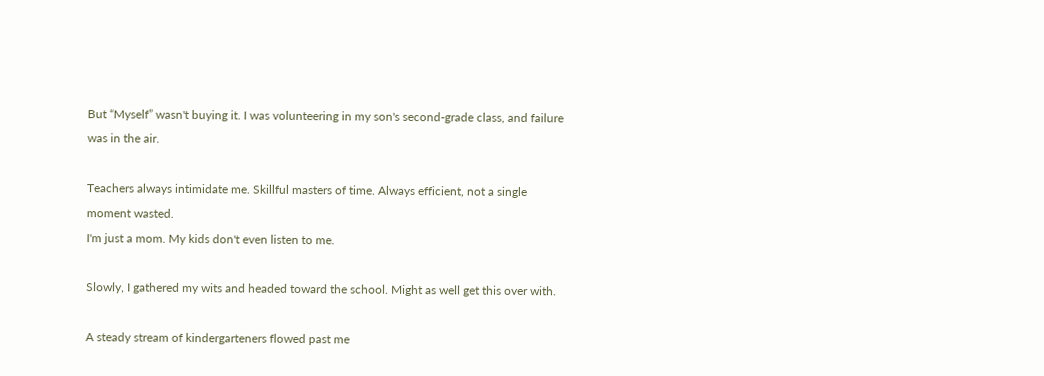But “Myself” wasn't buying it. I was volunteering in my son's second-grade class, and failure was in the air.

Teachers always intimidate me. Skillful masters of time. Always efficient, not a single moment wasted.
I'm just a mom. My kids don't even listen to me.

Slowly, I gathered my wits and headed toward the school. Might as well get this over with.

A steady stream of kindergarteners flowed past me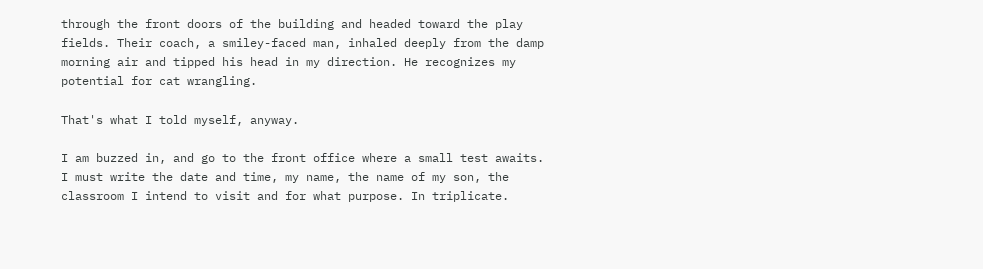through the front doors of the building and headed toward the play fields. Their coach, a smiley-faced man, inhaled deeply from the damp morning air and tipped his head in my direction. He recognizes my potential for cat wrangling.

That's what I told myself, anyway.

I am buzzed in, and go to the front office where a small test awaits. I must write the date and time, my name, the name of my son, the classroom I intend to visit and for what purpose. In triplicate.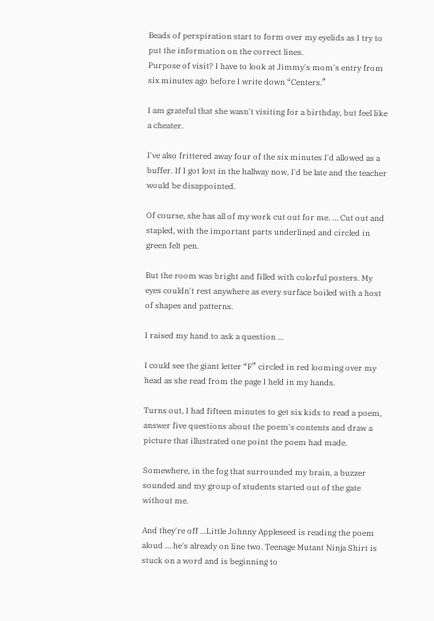Beads of perspiration start to form over my eyelids as I try to put the information on the correct lines.
Purpose of visit? I have to look at Jimmy's mom's entry from six minutes ago before I write down “Centers.”

I am grateful that she wasn't visiting for a birthday, but feel like a cheater.

I've also frittered away four of the six minutes I'd allowed as a buffer. If I got lost in the hallway now, I'd be late and the teacher would be disappointed.

Of course, she has all of my work cut out for me. … Cut out and stapled, with the important parts underlined and circled in green felt pen.

But the room was bright and filled with colorful posters. My eyes couldn't rest anywhere as every surface boiled with a host of shapes and patterns.

I raised my hand to ask a question ...

I could see the giant letter “F” circled in red looming over my head as she read from the page I held in my hands.

Turns out, I had fifteen minutes to get six kids to read a poem, answer five questions about the poem's contents and draw a picture that illustrated one point the poem had made.

Somewhere, in the fog that surrounded my brain, a buzzer sounded and my group of students started out of the gate without me.

And they're off ...Little Johnny Appleseed is reading the poem aloud … he's already on line two. Teenage Mutant Ninja Shirt is stuck on a word and is beginning to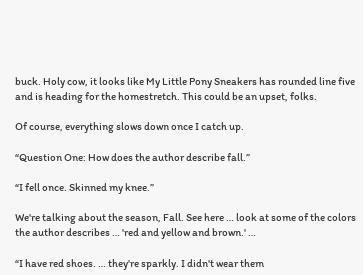buck. Holy cow, it looks like My Little Pony Sneakers has rounded line five and is heading for the homestretch. This could be an upset, folks.

Of course, everything slows down once I catch up.

“Question One: How does the author describe fall.”

“I fell once. Skinned my knee.”

We're talking about the season, Fall. See here … look at some of the colors the author describes … 'red and yellow and brown.' …

“I have red shoes. … they're sparkly. I didn't wear them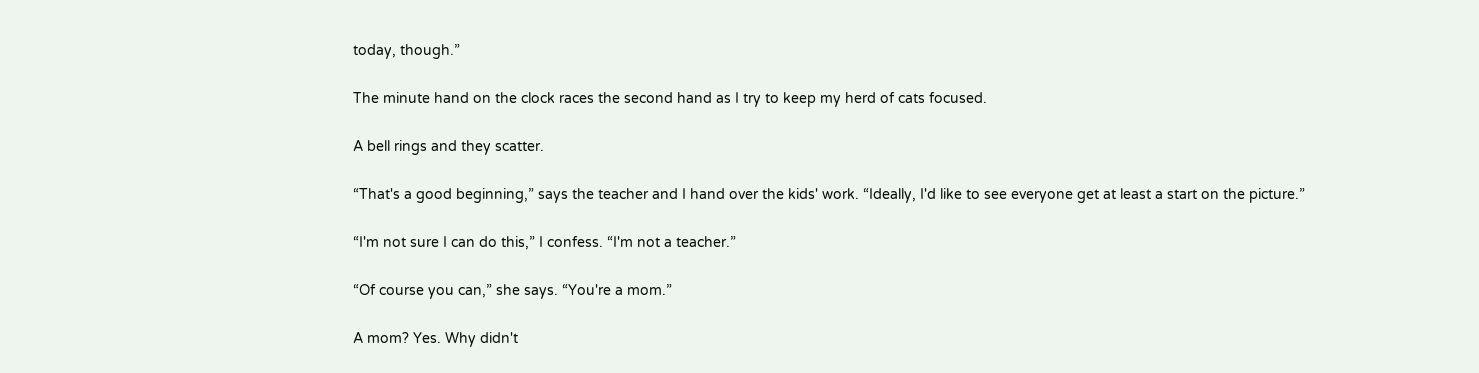today, though.”

The minute hand on the clock races the second hand as I try to keep my herd of cats focused.

A bell rings and they scatter.

“That's a good beginning,” says the teacher and I hand over the kids' work. “Ideally, I'd like to see everyone get at least a start on the picture.”

“I'm not sure I can do this,” I confess. “I'm not a teacher.”

“Of course you can,” she says. “You're a mom.”

A mom? Yes. Why didn't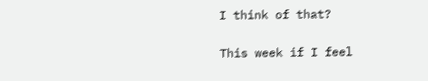I think of that?

This week if I feel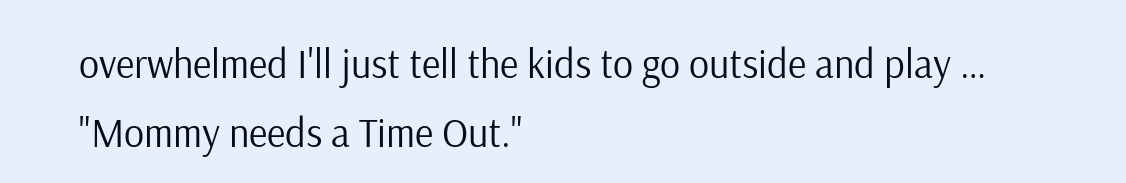overwhelmed I'll just tell the kids to go outside and play …
"Mommy needs a Time Out."